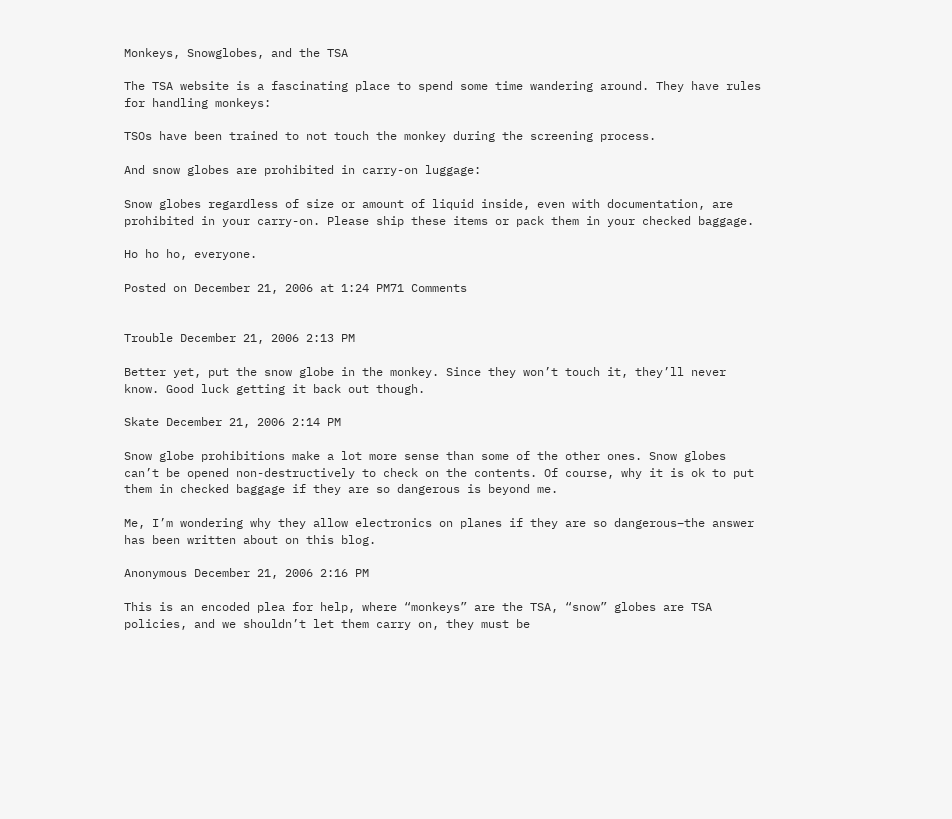Monkeys, Snowglobes, and the TSA

The TSA website is a fascinating place to spend some time wandering around. They have rules for handling monkeys:

TSOs have been trained to not touch the monkey during the screening process.

And snow globes are prohibited in carry-on luggage:

Snow globes regardless of size or amount of liquid inside, even with documentation, are prohibited in your carry-on. Please ship these items or pack them in your checked baggage.

Ho ho ho, everyone.

Posted on December 21, 2006 at 1:24 PM71 Comments


Trouble December 21, 2006 2:13 PM

Better yet, put the snow globe in the monkey. Since they won’t touch it, they’ll never know. Good luck getting it back out though.

Skate December 21, 2006 2:14 PM

Snow globe prohibitions make a lot more sense than some of the other ones. Snow globes can’t be opened non-destructively to check on the contents. Of course, why it is ok to put them in checked baggage if they are so dangerous is beyond me.

Me, I’m wondering why they allow electronics on planes if they are so dangerous–the answer has been written about on this blog.

Anonymous December 21, 2006 2:16 PM

This is an encoded plea for help, where “monkeys” are the TSA, “snow” globes are TSA policies, and we shouldn’t let them carry on, they must be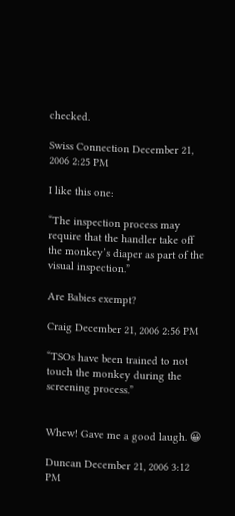checked.

Swiss Connection December 21, 2006 2:25 PM

I like this one:

“The inspection process may require that the handler take off the monkey’s diaper as part of the visual inspection.”

Are Babies exempt?

Craig December 21, 2006 2:56 PM

“TSOs have been trained to not touch the monkey during the screening process.”


Whew! Gave me a good laugh. 😀

Duncan December 21, 2006 3:12 PM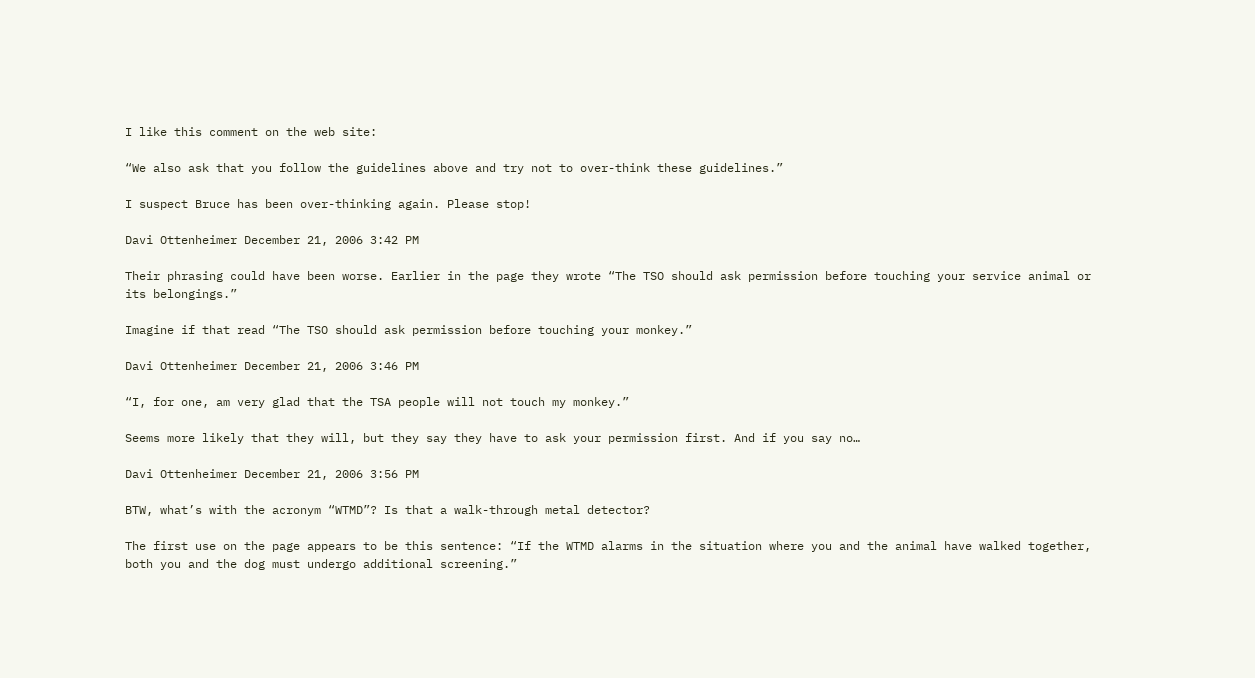I like this comment on the web site:

“We also ask that you follow the guidelines above and try not to over-think these guidelines.”

I suspect Bruce has been over-thinking again. Please stop!

Davi Ottenheimer December 21, 2006 3:42 PM

Their phrasing could have been worse. Earlier in the page they wrote “The TSO should ask permission before touching your service animal or its belongings.”

Imagine if that read “The TSO should ask permission before touching your monkey.”

Davi Ottenheimer December 21, 2006 3:46 PM

“I, for one, am very glad that the TSA people will not touch my monkey.”

Seems more likely that they will, but they say they have to ask your permission first. And if you say no…

Davi Ottenheimer December 21, 2006 3:56 PM

BTW, what’s with the acronym “WTMD”? Is that a walk-through metal detector?

The first use on the page appears to be this sentence: “If the WTMD alarms in the situation where you and the animal have walked together, both you and the dog must undergo additional screening.”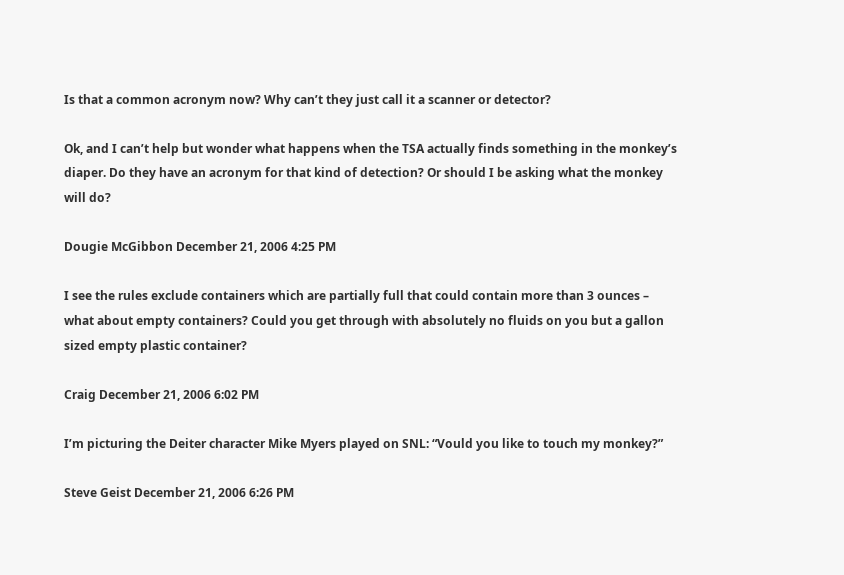Is that a common acronym now? Why can’t they just call it a scanner or detector?

Ok, and I can’t help but wonder what happens when the TSA actually finds something in the monkey’s diaper. Do they have an acronym for that kind of detection? Or should I be asking what the monkey will do?

Dougie McGibbon December 21, 2006 4:25 PM

I see the rules exclude containers which are partially full that could contain more than 3 ounces – what about empty containers? Could you get through with absolutely no fluids on you but a gallon sized empty plastic container?

Craig December 21, 2006 6:02 PM

I’m picturing the Deiter character Mike Myers played on SNL: “Vould you like to touch my monkey?”

Steve Geist December 21, 2006 6:26 PM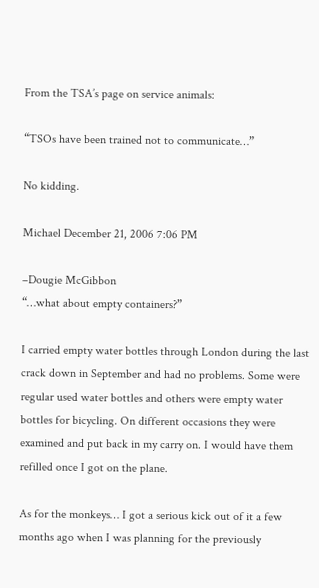From the TSA’s page on service animals:

“TSOs have been trained not to communicate…”

No kidding.

Michael December 21, 2006 7:06 PM

–Dougie McGibbon
“…what about empty containers?”

I carried empty water bottles through London during the last crack down in September and had no problems. Some were regular used water bottles and others were empty water bottles for bicycling. On different occasions they were examined and put back in my carry on. I would have them refilled once I got on the plane.

As for the monkeys… I got a serious kick out of it a few months ago when I was planning for the previously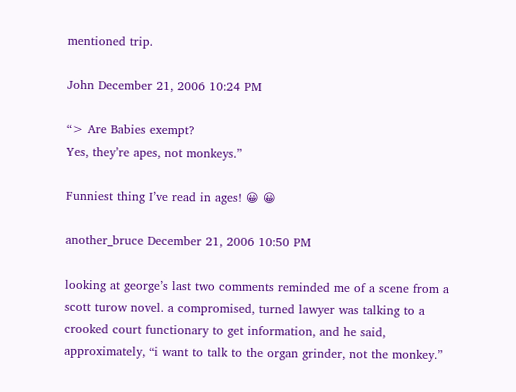mentioned trip.

John December 21, 2006 10:24 PM

“> Are Babies exempt?
Yes, they’re apes, not monkeys.”

Funniest thing I’ve read in ages! 😀 😀

another_bruce December 21, 2006 10:50 PM

looking at george’s last two comments reminded me of a scene from a scott turow novel. a compromised, turned lawyer was talking to a crooked court functionary to get information, and he said, approximately, “i want to talk to the organ grinder, not the monkey.”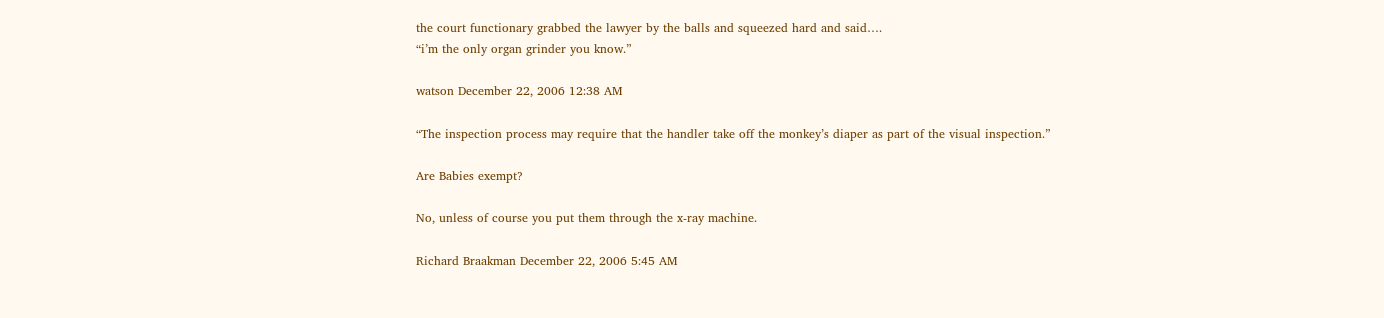the court functionary grabbed the lawyer by the balls and squeezed hard and said….
“i’m the only organ grinder you know.”

watson December 22, 2006 12:38 AM

“The inspection process may require that the handler take off the monkey’s diaper as part of the visual inspection.”

Are Babies exempt?

No, unless of course you put them through the x-ray machine.

Richard Braakman December 22, 2006 5:45 AM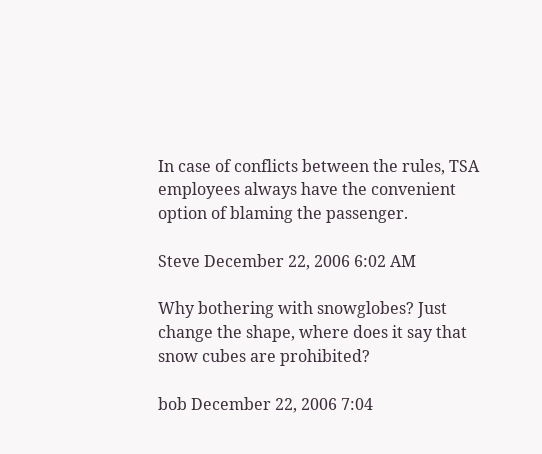In case of conflicts between the rules, TSA employees always have the convenient option of blaming the passenger.

Steve December 22, 2006 6:02 AM

Why bothering with snowglobes? Just change the shape, where does it say that snow cubes are prohibited?

bob December 22, 2006 7:04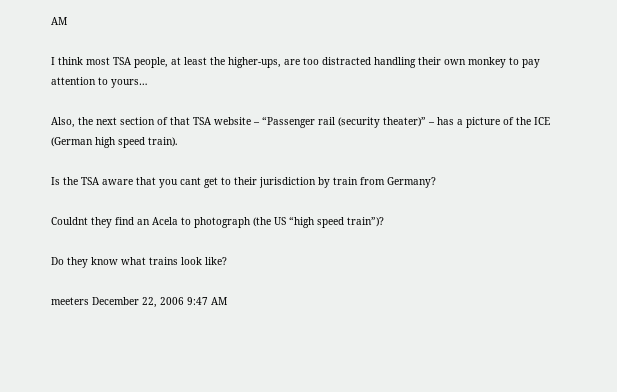AM

I think most TSA people, at least the higher-ups, are too distracted handling their own monkey to pay attention to yours…

Also, the next section of that TSA website – “Passenger rail (security theater)” – has a picture of the ICE (German high speed train).

Is the TSA aware that you cant get to their jurisdiction by train from Germany?

Couldnt they find an Acela to photograph (the US “high speed train”)?

Do they know what trains look like?

meeters December 22, 2006 9:47 AM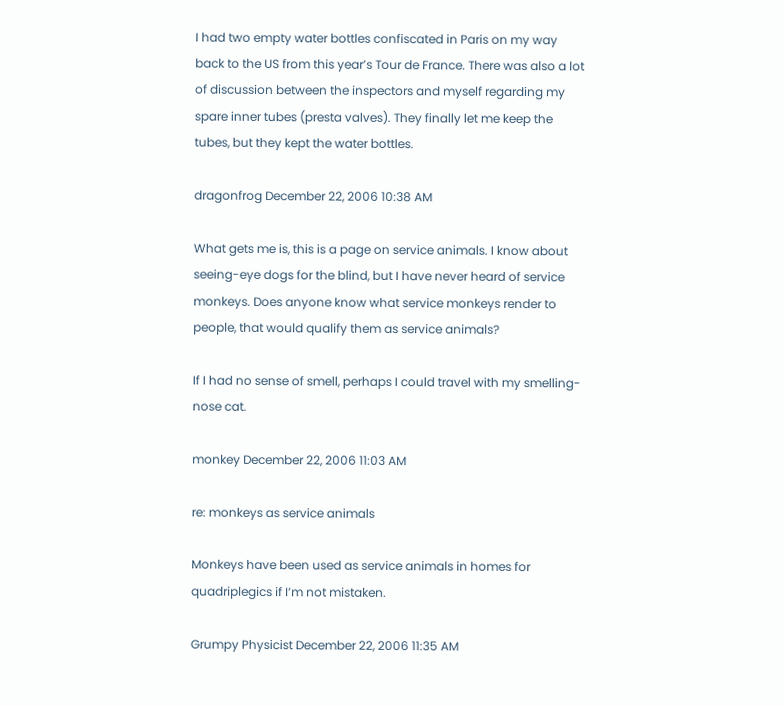I had two empty water bottles confiscated in Paris on my way back to the US from this year’s Tour de France. There was also a lot of discussion between the inspectors and myself regarding my spare inner tubes (presta valves). They finally let me keep the tubes, but they kept the water bottles.

dragonfrog December 22, 2006 10:38 AM

What gets me is, this is a page on service animals. I know about seeing-eye dogs for the blind, but I have never heard of service monkeys. Does anyone know what service monkeys render to people, that would qualify them as service animals?

If I had no sense of smell, perhaps I could travel with my smelling-nose cat.

monkey December 22, 2006 11:03 AM

re: monkeys as service animals

Monkeys have been used as service animals in homes for quadriplegics if I’m not mistaken.

Grumpy Physicist December 22, 2006 11:35 AM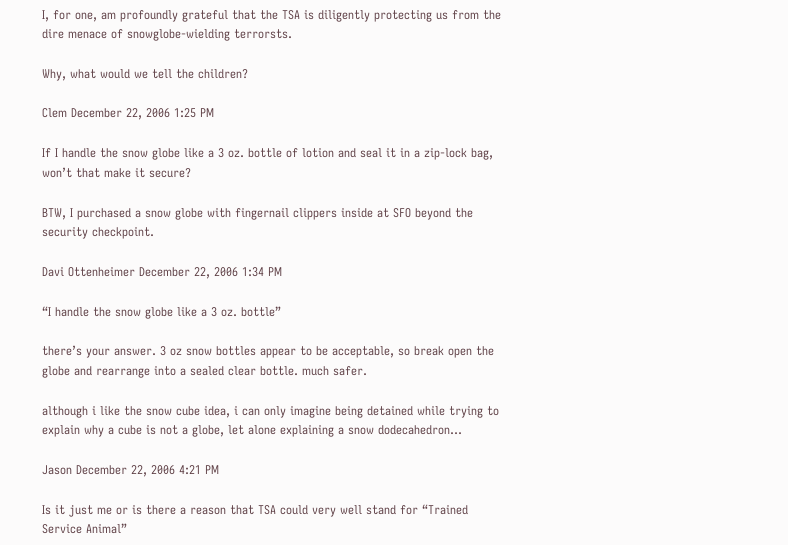I, for one, am profoundly grateful that the TSA is diligently protecting us from the dire menace of snowglobe-wielding terrorsts.

Why, what would we tell the children?

Clem December 22, 2006 1:25 PM

If I handle the snow globe like a 3 oz. bottle of lotion and seal it in a zip-lock bag, won’t that make it secure?

BTW, I purchased a snow globe with fingernail clippers inside at SFO beyond the security checkpoint.

Davi Ottenheimer December 22, 2006 1:34 PM

“I handle the snow globe like a 3 oz. bottle”

there’s your answer. 3 oz snow bottles appear to be acceptable, so break open the globe and rearrange into a sealed clear bottle. much safer.

although i like the snow cube idea, i can only imagine being detained while trying to explain why a cube is not a globe, let alone explaining a snow dodecahedron…

Jason December 22, 2006 4:21 PM

Is it just me or is there a reason that TSA could very well stand for “Trained Service Animal”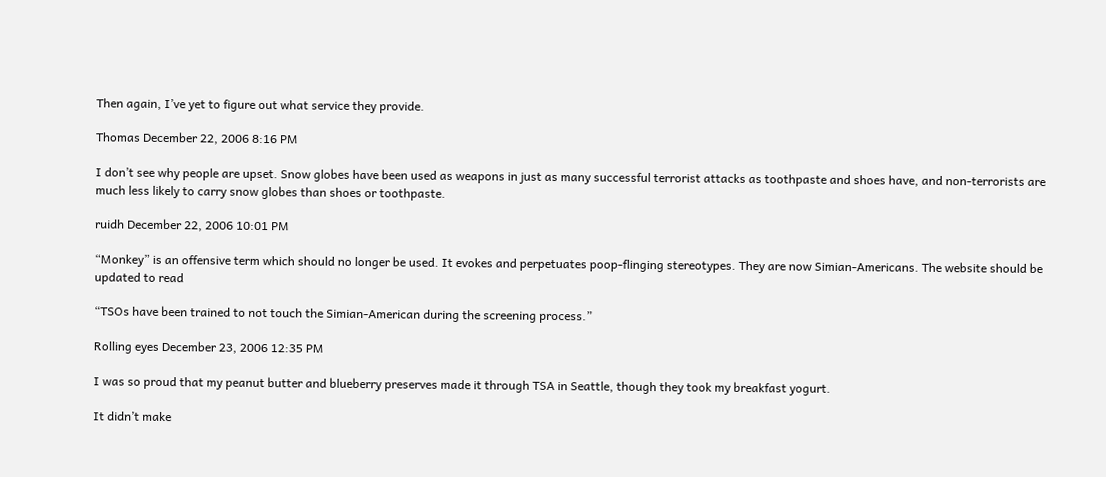Then again, I’ve yet to figure out what service they provide.

Thomas December 22, 2006 8:16 PM

I don’t see why people are upset. Snow globes have been used as weapons in just as many successful terrorist attacks as toothpaste and shoes have, and non-terrorists are much less likely to carry snow globes than shoes or toothpaste.

ruidh December 22, 2006 10:01 PM

“Monkey” is an offensive term which should no longer be used. It evokes and perpetuates poop-flinging stereotypes. They are now Simian-Americans. The website should be updated to read

“TSOs have been trained to not touch the Simian-American during the screening process.”

Rolling eyes December 23, 2006 12:35 PM

I was so proud that my peanut butter and blueberry preserves made it through TSA in Seattle, though they took my breakfast yogurt.

It didn’t make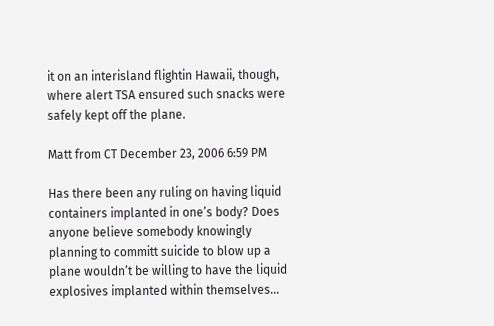it on an interisland flightin Hawaii, though, where alert TSA ensured such snacks were safely kept off the plane.

Matt from CT December 23, 2006 6:59 PM

Has there been any ruling on having liquid containers implanted in one’s body? Does anyone believe somebody knowingly planning to committ suicide to blow up a plane wouldn’t be willing to have the liquid explosives implanted within themselves…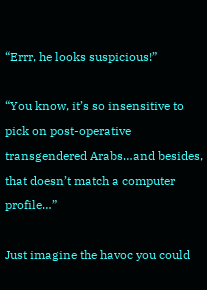“Errr, he looks suspicious!”

“You know, it’s so insensitive to pick on post-operative transgendered Arabs…and besides, that doesn’t match a computer profile…”

Just imagine the havoc you could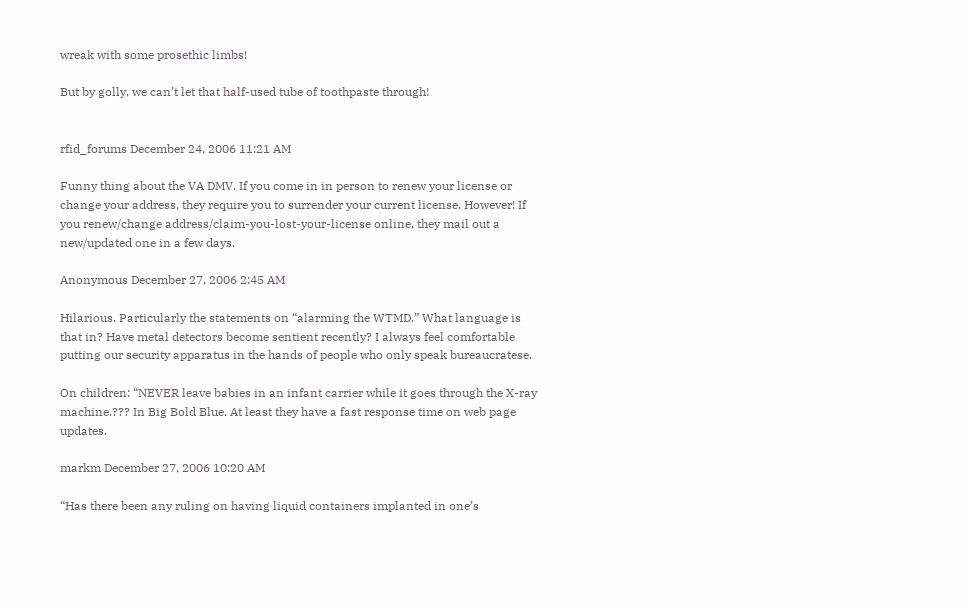wreak with some prosethic limbs!

But by golly, we can’t let that half-used tube of toothpaste through!


rfid_forums December 24, 2006 11:21 AM

Funny thing about the VA DMV. If you come in in person to renew your license or change your address, they require you to surrender your current license. However! If you renew/change address/claim-you-lost-your-license online, they mail out a new/updated one in a few days.

Anonymous December 27, 2006 2:45 AM

Hilarious. Particularly the statements on “alarming the WTMD.” What language is that in? Have metal detectors become sentient recently? I always feel comfortable putting our security apparatus in the hands of people who only speak bureaucratese.

On children: “NEVER leave babies in an infant carrier while it goes through the X-ray machine.??? In Big Bold Blue. At least they have a fast response time on web page updates.

markm December 27, 2006 10:20 AM

“Has there been any ruling on having liquid containers implanted in one’s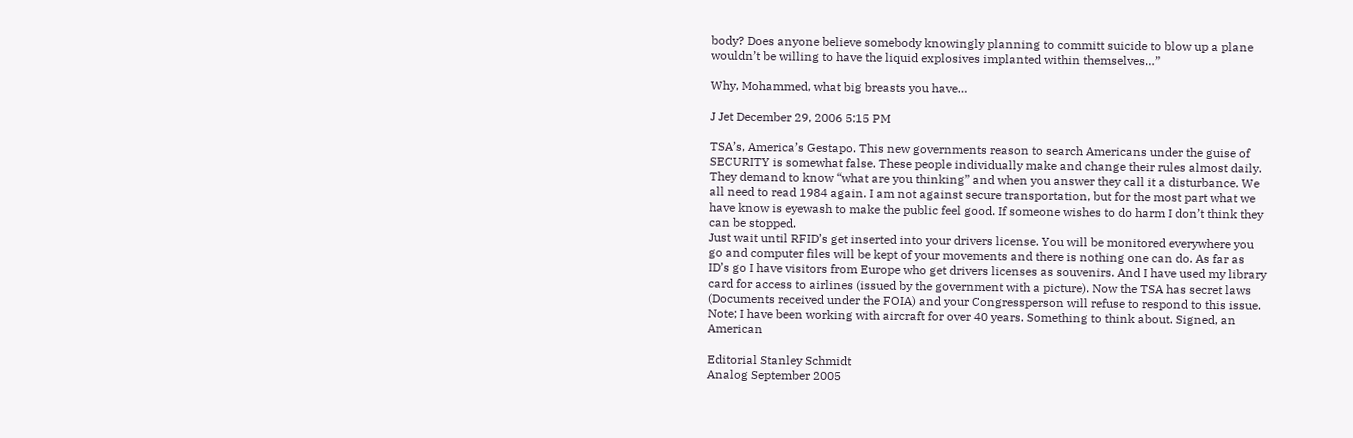body? Does anyone believe somebody knowingly planning to committ suicide to blow up a plane wouldn’t be willing to have the liquid explosives implanted within themselves…”

Why, Mohammed, what big breasts you have…

J Jet December 29, 2006 5:15 PM

TSA’s, America’s Gestapo. This new governments reason to search Americans under the guise of SECURITY is somewhat false. These people individually make and change their rules almost daily. They demand to know “what are you thinking” and when you answer they call it a disturbance. We all need to read 1984 again. I am not against secure transportation, but for the most part what we have know is eyewash to make the public feel good. If someone wishes to do harm I don’t think they can be stopped.
Just wait until RFID’s get inserted into your drivers license. You will be monitored everywhere you go and computer files will be kept of your movements and there is nothing one can do. As far as ID’s go I have visitors from Europe who get drivers licenses as souvenirs. And I have used my library card for access to airlines (issued by the government with a picture). Now the TSA has secret laws (Documents received under the FOIA) and your Congressperson will refuse to respond to this issue. Note; I have been working with aircraft for over 40 years. Something to think about. Signed, an American

Editorial Stanley Schmidt
Analog September 2005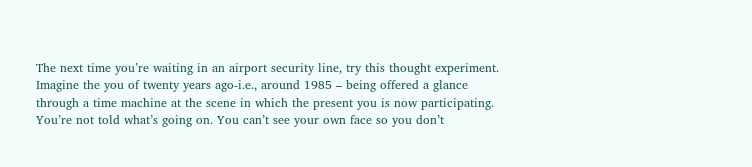The next time you’re waiting in an airport security line, try this thought experiment. Imagine the you of twenty years ago-i.e., around 1985 – being offered a glance through a time machine at the scene in which the present you is now participating. You’re not told what’s going on. You can’t see your own face so you don’t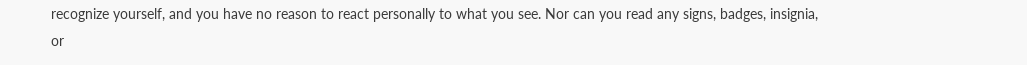recognize yourself, and you have no reason to react personally to what you see. Nor can you read any signs, badges, insignia, or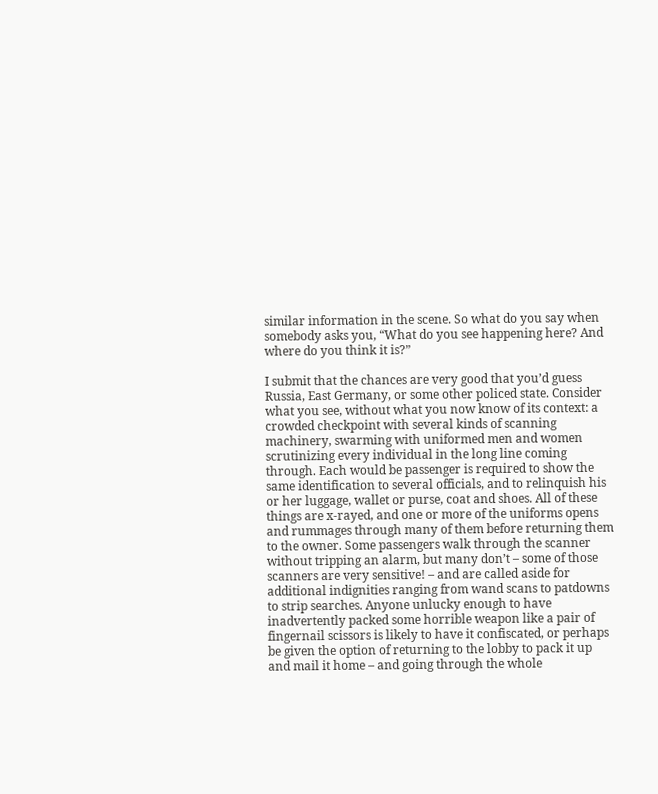similar information in the scene. So what do you say when somebody asks you, “What do you see happening here? And where do you think it is?”

I submit that the chances are very good that you’d guess Russia, East Germany, or some other policed state. Consider what you see, without what you now know of its context: a crowded checkpoint with several kinds of scanning machinery, swarming with uniformed men and women scrutinizing every individual in the long line coming through. Each would be passenger is required to show the same identification to several officials, and to relinquish his or her luggage, wallet or purse, coat and shoes. All of these things are x-rayed, and one or more of the uniforms opens and rummages through many of them before returning them to the owner. Some passengers walk through the scanner without tripping an alarm, but many don’t – some of those scanners are very sensitive! – and are called aside for additional indignities ranging from wand scans to patdowns to strip searches. Anyone unlucky enough to have inadvertently packed some horrible weapon like a pair of fingernail scissors is likely to have it confiscated, or perhaps be given the option of returning to the lobby to pack it up and mail it home – and going through the whole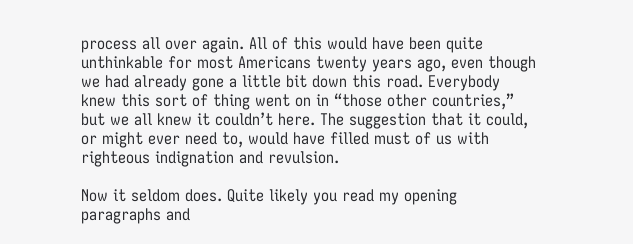process all over again. All of this would have been quite unthinkable for most Americans twenty years ago, even though we had already gone a little bit down this road. Everybody knew this sort of thing went on in “those other countries,” but we all knew it couldn’t here. The suggestion that it could, or might ever need to, would have filled must of us with righteous indignation and revulsion.

Now it seldom does. Quite likely you read my opening paragraphs and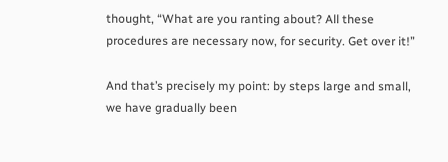thought, “What are you ranting about? All these procedures are necessary now, for security. Get over it!”

And that’s precisely my point: by steps large and small, we have gradually been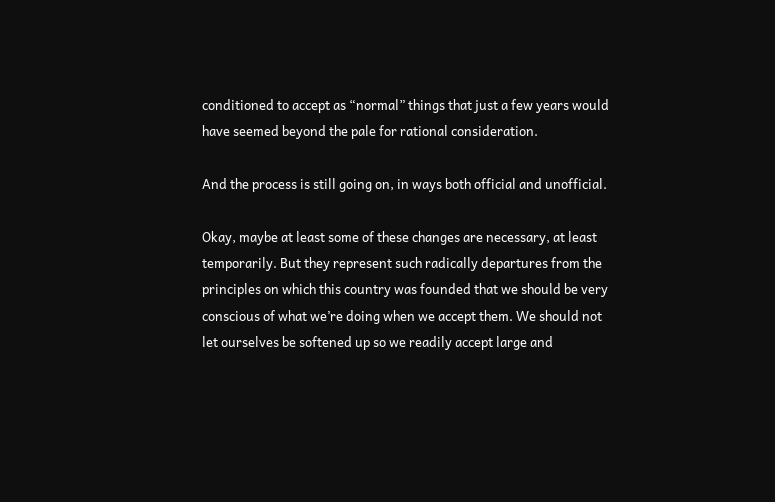conditioned to accept as “normal” things that just a few years would have seemed beyond the pale for rational consideration.

And the process is still going on, in ways both official and unofficial.

Okay, maybe at least some of these changes are necessary, at least temporarily. But they represent such radically departures from the principles on which this country was founded that we should be very conscious of what we’re doing when we accept them. We should not let ourselves be softened up so we readily accept large and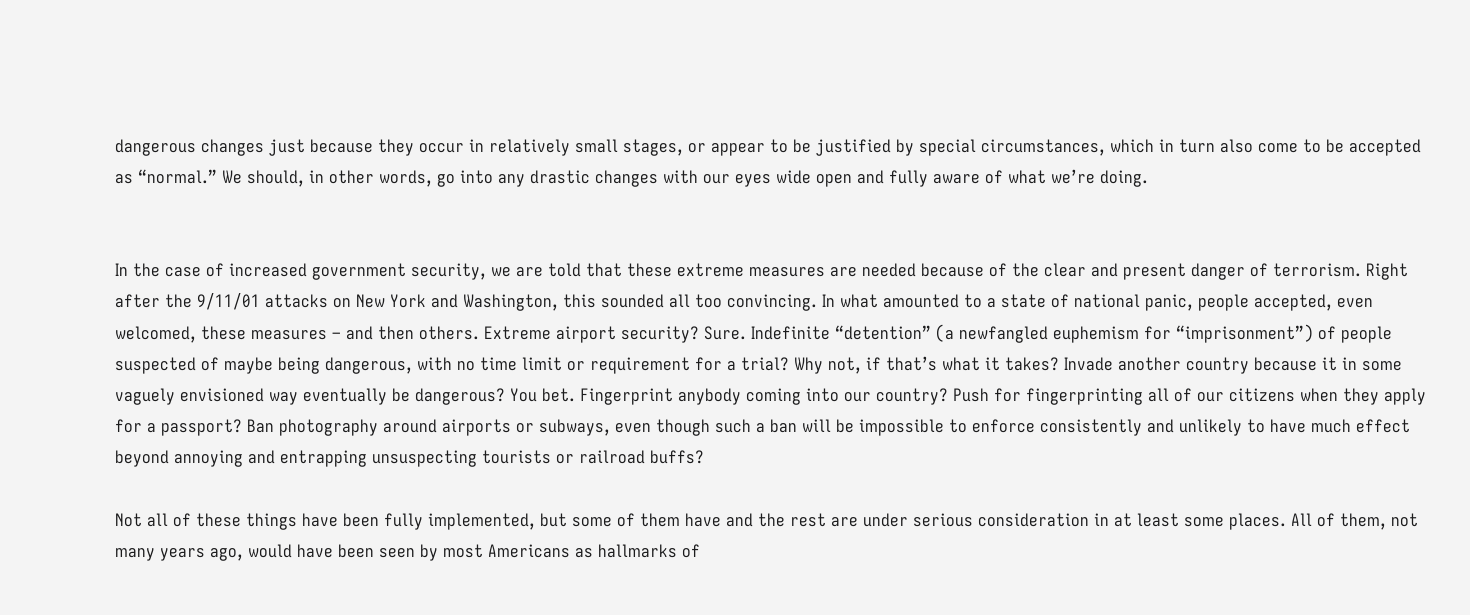dangerous changes just because they occur in relatively small stages, or appear to be justified by special circumstances, which in turn also come to be accepted as “normal.” We should, in other words, go into any drastic changes with our eyes wide open and fully aware of what we’re doing.


In the case of increased government security, we are told that these extreme measures are needed because of the clear and present danger of terrorism. Right after the 9/11/01 attacks on New York and Washington, this sounded all too convincing. In what amounted to a state of national panic, people accepted, even welcomed, these measures – and then others. Extreme airport security? Sure. Indefinite “detention” (a newfangled euphemism for “imprisonment”) of people suspected of maybe being dangerous, with no time limit or requirement for a trial? Why not, if that’s what it takes? Invade another country because it in some vaguely envisioned way eventually be dangerous? You bet. Fingerprint anybody coming into our country? Push for fingerprinting all of our citizens when they apply for a passport? Ban photography around airports or subways, even though such a ban will be impossible to enforce consistently and unlikely to have much effect beyond annoying and entrapping unsuspecting tourists or railroad buffs?

Not all of these things have been fully implemented, but some of them have and the rest are under serious consideration in at least some places. All of them, not many years ago, would have been seen by most Americans as hallmarks of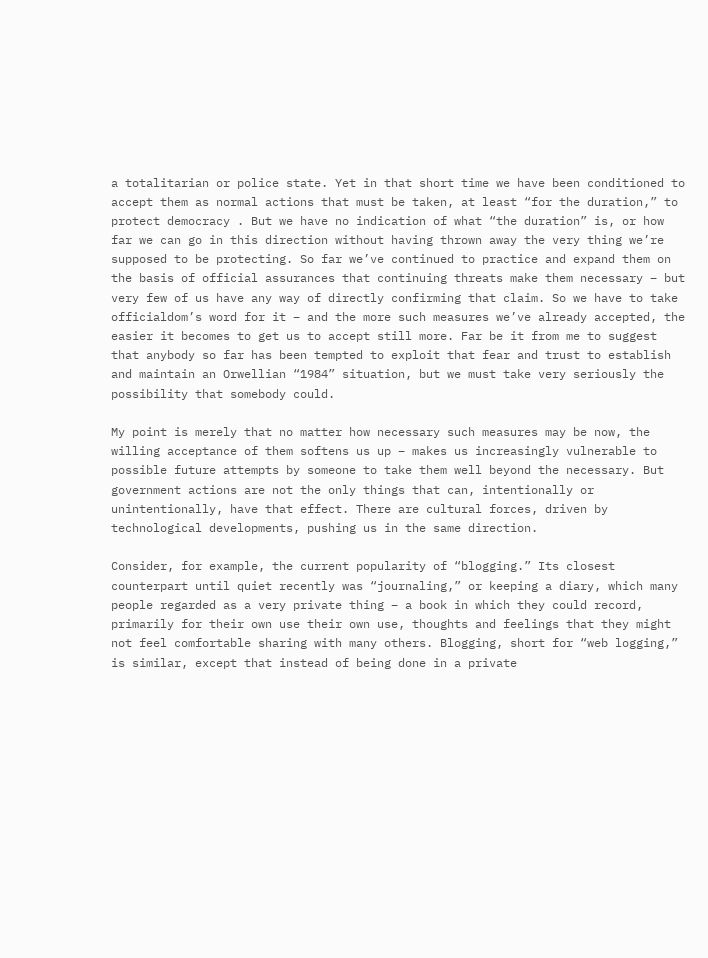a totalitarian or police state. Yet in that short time we have been conditioned to accept them as normal actions that must be taken, at least “for the duration,” to protect democracy . But we have no indication of what “the duration” is, or how far we can go in this direction without having thrown away the very thing we’re supposed to be protecting. So far we’ve continued to practice and expand them on the basis of official assurances that continuing threats make them necessary – but very few of us have any way of directly confirming that claim. So we have to take officialdom’s word for it – and the more such measures we’ve already accepted, the easier it becomes to get us to accept still more. Far be it from me to suggest that anybody so far has been tempted to exploit that fear and trust to establish and maintain an Orwellian “1984” situation, but we must take very seriously the possibility that somebody could.

My point is merely that no matter how necessary such measures may be now, the willing acceptance of them softens us up – makes us increasingly vulnerable to possible future attempts by someone to take them well beyond the necessary. But government actions are not the only things that can, intentionally or unintentionally, have that effect. There are cultural forces, driven by technological developments, pushing us in the same direction.

Consider, for example, the current popularity of “blogging.” Its closest counterpart until quiet recently was “journaling,” or keeping a diary, which many people regarded as a very private thing – a book in which they could record, primarily for their own use their own use, thoughts and feelings that they might not feel comfortable sharing with many others. Blogging, short for “web logging,” is similar, except that instead of being done in a private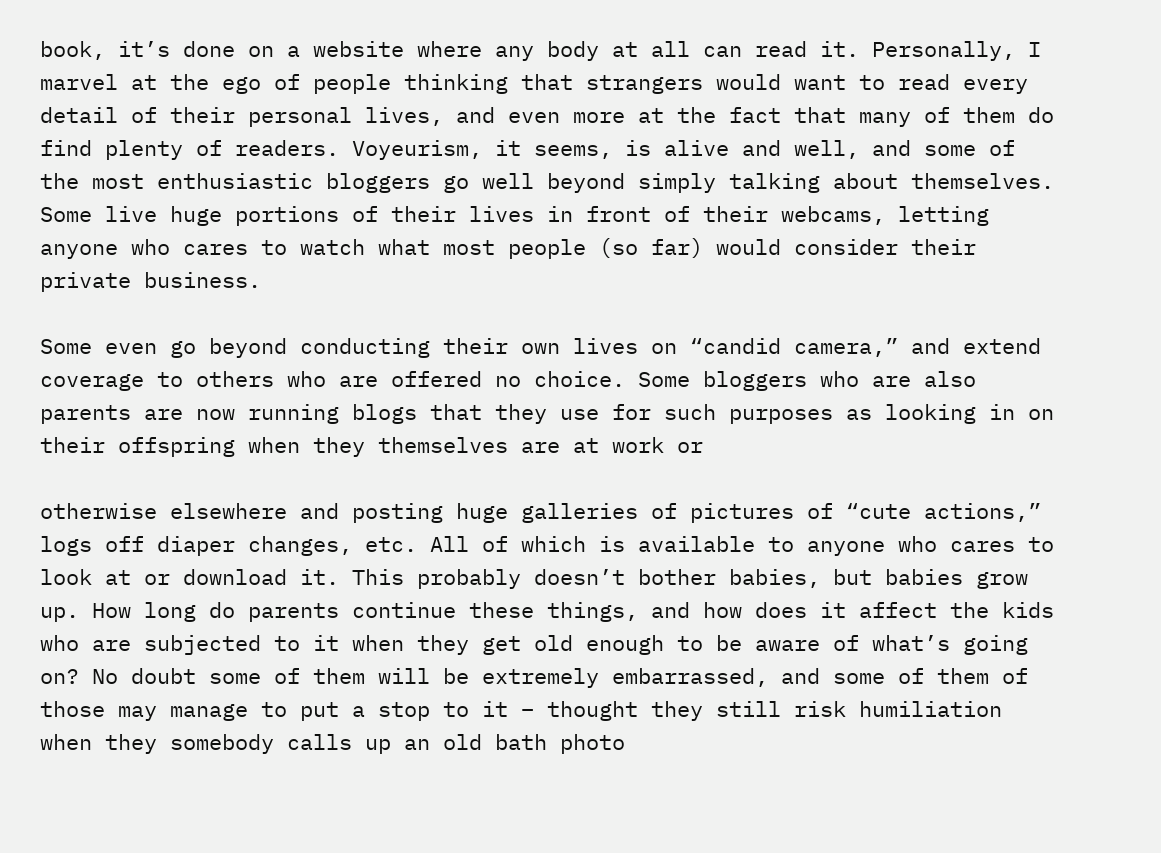book, it’s done on a website where any body at all can read it. Personally, I marvel at the ego of people thinking that strangers would want to read every detail of their personal lives, and even more at the fact that many of them do find plenty of readers. Voyeurism, it seems, is alive and well, and some of the most enthusiastic bloggers go well beyond simply talking about themselves. Some live huge portions of their lives in front of their webcams, letting anyone who cares to watch what most people (so far) would consider their private business.

Some even go beyond conducting their own lives on “candid camera,” and extend coverage to others who are offered no choice. Some bloggers who are also parents are now running blogs that they use for such purposes as looking in on their offspring when they themselves are at work or

otherwise elsewhere and posting huge galleries of pictures of “cute actions,” logs off diaper changes, etc. All of which is available to anyone who cares to look at or download it. This probably doesn’t bother babies, but babies grow up. How long do parents continue these things, and how does it affect the kids who are subjected to it when they get old enough to be aware of what’s going on? No doubt some of them will be extremely embarrassed, and some of them of those may manage to put a stop to it – thought they still risk humiliation when they somebody calls up an old bath photo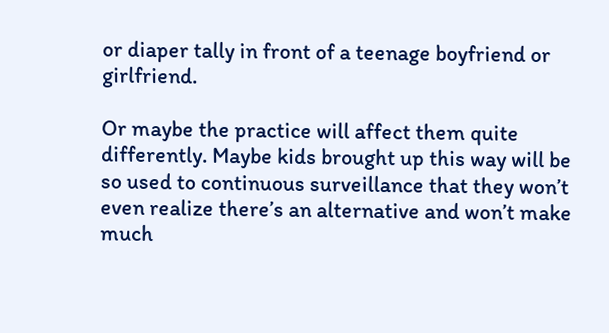or diaper tally in front of a teenage boyfriend or girlfriend.

Or maybe the practice will affect them quite differently. Maybe kids brought up this way will be so used to continuous surveillance that they won’t even realize there’s an alternative and won’t make much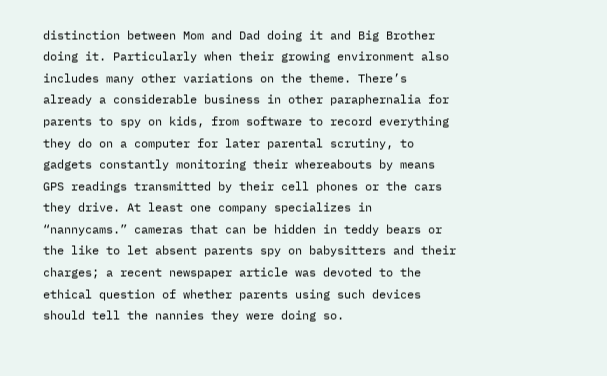distinction between Mom and Dad doing it and Big Brother doing it. Particularly when their growing environment also includes many other variations on the theme. There’s already a considerable business in other paraphernalia for parents to spy on kids, from software to record everything they do on a computer for later parental scrutiny, to gadgets constantly monitoring their whereabouts by means GPS readings transmitted by their cell phones or the cars they drive. At least one company specializes in “nannycams.” cameras that can be hidden in teddy bears or the like to let absent parents spy on babysitters and their charges; a recent newspaper article was devoted to the ethical question of whether parents using such devices should tell the nannies they were doing so.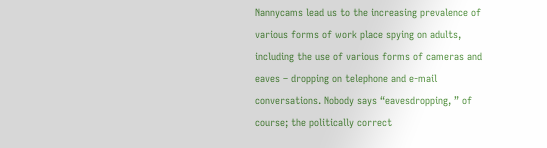Nannycams lead us to the increasing prevalence of various forms of work place spying on adults, including the use of various forms of cameras and eaves – dropping on telephone and e-mail conversations. Nobody says “eavesdropping, ” of course; the politically correct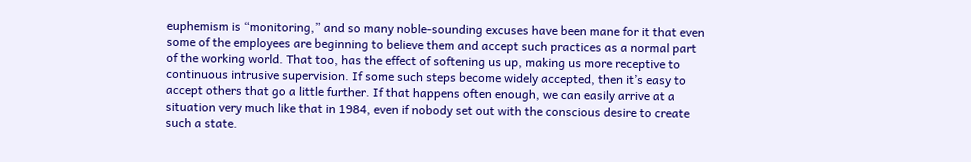euphemism is “monitoring,” and so many noble-sounding excuses have been mane for it that even some of the employees are beginning to believe them and accept such practices as a normal part of the working world. That too, has the effect of softening us up, making us more receptive to continuous intrusive supervision. If some such steps become widely accepted, then it’s easy to accept others that go a little further. If that happens often enough, we can easily arrive at a situation very much like that in 1984, even if nobody set out with the conscious desire to create such a state.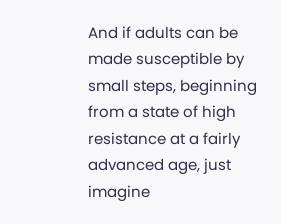And if adults can be made susceptible by small steps, beginning from a state of high resistance at a fairly advanced age, just imagine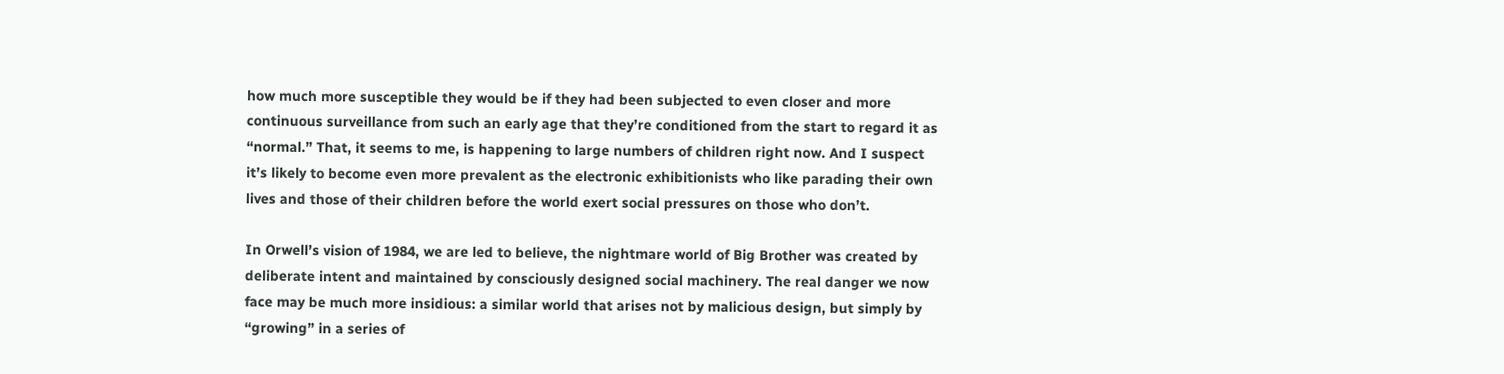how much more susceptible they would be if they had been subjected to even closer and more continuous surveillance from such an early age that they’re conditioned from the start to regard it as “normal.” That, it seems to me, is happening to large numbers of children right now. And I suspect it’s likely to become even more prevalent as the electronic exhibitionists who like parading their own lives and those of their children before the world exert social pressures on those who don’t.

In Orwell’s vision of 1984, we are led to believe, the nightmare world of Big Brother was created by deliberate intent and maintained by consciously designed social machinery. The real danger we now face may be much more insidious: a similar world that arises not by malicious design, but simply by “growing” in a series of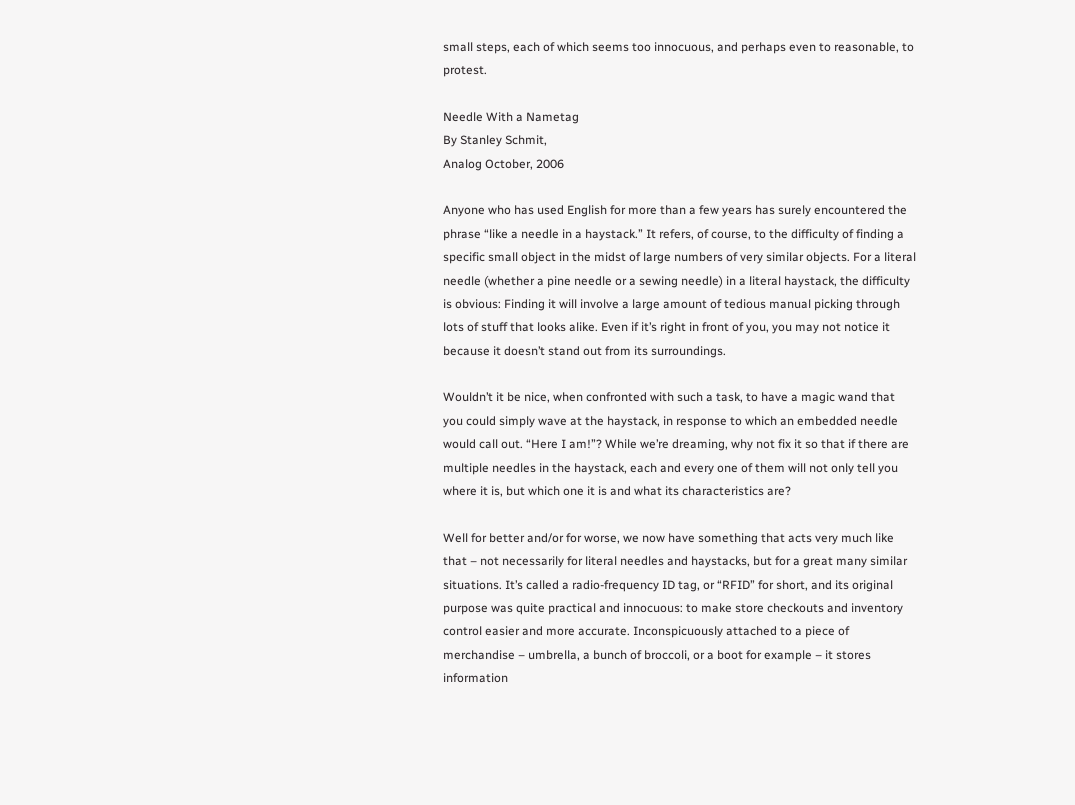small steps, each of which seems too innocuous, and perhaps even to reasonable, to protest.

Needle With a Nametag
By Stanley Schmit,
Analog October, 2006

Anyone who has used English for more than a few years has surely encountered the phrase “like a needle in a haystack.” It refers, of course, to the difficulty of finding a specific small object in the midst of large numbers of very similar objects. For a literal needle (whether a pine needle or a sewing needle) in a literal haystack, the difficulty is obvious: Finding it will involve a large amount of tedious manual picking through lots of stuff that looks alike. Even if it’s right in front of you, you may not notice it because it doesn’t stand out from its surroundings.

Wouldn’t it be nice, when confronted with such a task, to have a magic wand that you could simply wave at the haystack, in response to which an embedded needle would call out. “Here I am!”? While we’re dreaming, why not fix it so that if there are multiple needles in the haystack, each and every one of them will not only tell you where it is, but which one it is and what its characteristics are?

Well for better and/or for worse, we now have something that acts very much like that – not necessarily for literal needles and haystacks, but for a great many similar situations. It’s called a radio-frequency ID tag, or “RFID” for short, and its original purpose was quite practical and innocuous: to make store checkouts and inventory control easier and more accurate. Inconspicuously attached to a piece of merchandise – umbrella, a bunch of broccoli, or a boot for example – it stores information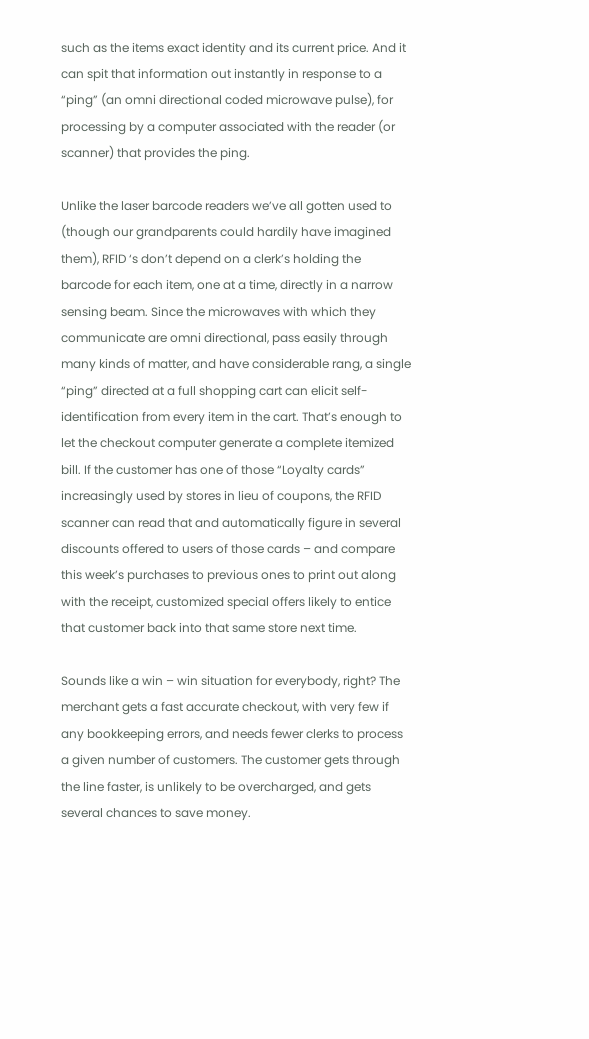such as the items exact identity and its current price. And it can spit that information out instantly in response to a “ping” (an omni directional coded microwave pulse), for processing by a computer associated with the reader (or scanner) that provides the ping.

Unlike the laser barcode readers we’ve all gotten used to (though our grandparents could hardily have imagined them), RFID ‘s don’t depend on a clerk’s holding the barcode for each item, one at a time, directly in a narrow sensing beam. Since the microwaves with which they communicate are omni directional, pass easily through many kinds of matter, and have considerable rang, a single “ping” directed at a full shopping cart can elicit self- identification from every item in the cart. That’s enough to let the checkout computer generate a complete itemized bill. If the customer has one of those “Loyalty cards” increasingly used by stores in lieu of coupons, the RFID scanner can read that and automatically figure in several discounts offered to users of those cards – and compare this week’s purchases to previous ones to print out along with the receipt, customized special offers likely to entice that customer back into that same store next time.

Sounds like a win – win situation for everybody, right? The merchant gets a fast accurate checkout, with very few if any bookkeeping errors, and needs fewer clerks to process a given number of customers. The customer gets through the line faster, is unlikely to be overcharged, and gets several chances to save money.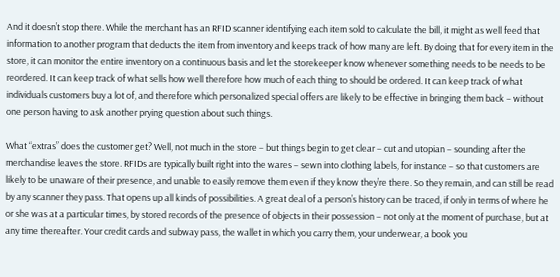And it doesn’t stop there. While the merchant has an RFID scanner identifying each item sold to calculate the bill, it might as well feed that information to another program that deducts the item from inventory and keeps track of how many are left. By doing that for every item in the store, it can monitor the entire inventory on a continuous basis and let the storekeeper know whenever something needs to be needs to be reordered. It can keep track of what sells how well therefore how much of each thing to should be ordered. It can keep track of what individuals customers buy a lot of, and therefore which personalized special offers are likely to be effective in bringing them back – without one person having to ask another prying question about such things.

What “extras” does the customer get? Well, not much in the store – but things begin to get clear – cut and utopian – sounding after the merchandise leaves the store. RFIDs are typically built right into the wares – sewn into clothing labels, for instance – so that customers are likely to be unaware of their presence, and unable to easily remove them even if they know they’re there. So they remain, and can still be read by any scanner they pass. That opens up all kinds of possibilities. A great deal of a person’s history can be traced, if only in terms of where he or she was at a particular times, by stored records of the presence of objects in their possession – not only at the moment of purchase, but at any time thereafter. Your credit cards and subway pass, the wallet in which you carry them, your underwear, a book you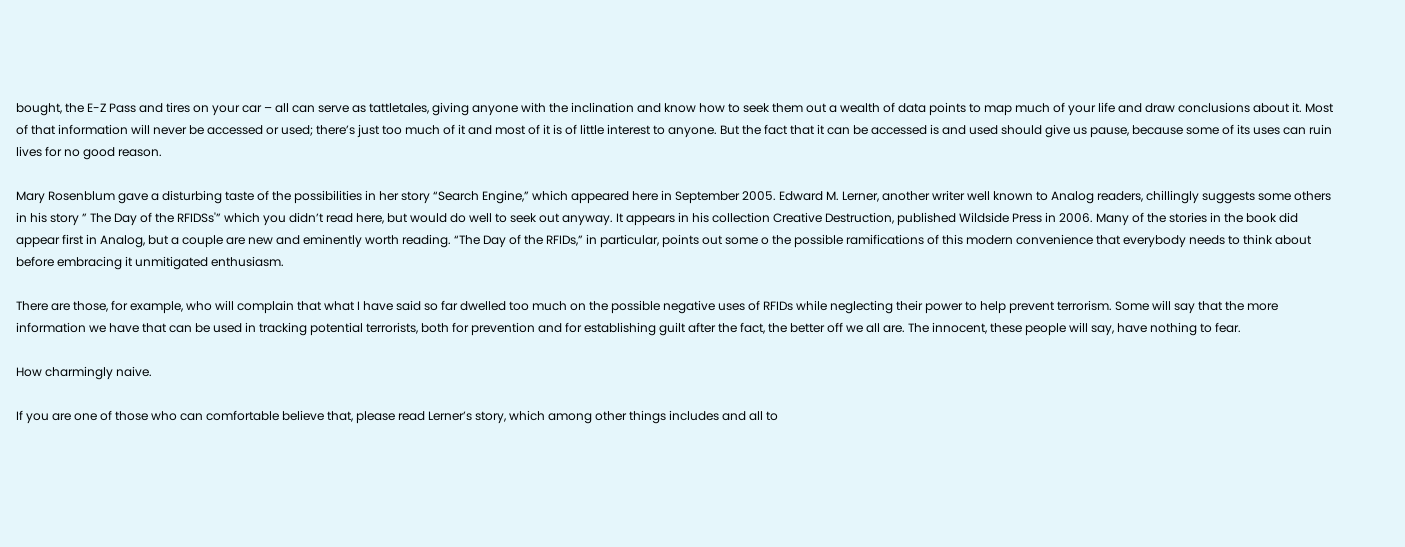bought, the E-Z Pass and tires on your car – all can serve as tattletales, giving anyone with the inclination and know how to seek them out a wealth of data points to map much of your life and draw conclusions about it. Most of that information will never be accessed or used; there’s just too much of it and most of it is of little interest to anyone. But the fact that it can be accessed is and used should give us pause, because some of its uses can ruin lives for no good reason.

Mary Rosenblum gave a disturbing taste of the possibilities in her story “Search Engine,” which appeared here in September 2005. Edward M. Lerner, another writer well known to Analog readers, chillingly suggests some others in his story ” The Day of the RFIDSs'” which you didn’t read here, but would do well to seek out anyway. It appears in his collection Creative Destruction, published Wildside Press in 2006. Many of the stories in the book did appear first in Analog, but a couple are new and eminently worth reading. “The Day of the RFIDs,” in particular, points out some o the possible ramifications of this modern convenience that everybody needs to think about before embracing it unmitigated enthusiasm.

There are those, for example, who will complain that what I have said so far dwelled too much on the possible negative uses of RFIDs while neglecting their power to help prevent terrorism. Some will say that the more information we have that can be used in tracking potential terrorists, both for prevention and for establishing guilt after the fact, the better off we all are. The innocent, these people will say, have nothing to fear.

How charmingly naive.

If you are one of those who can comfortable believe that, please read Lerner’s story, which among other things includes and all to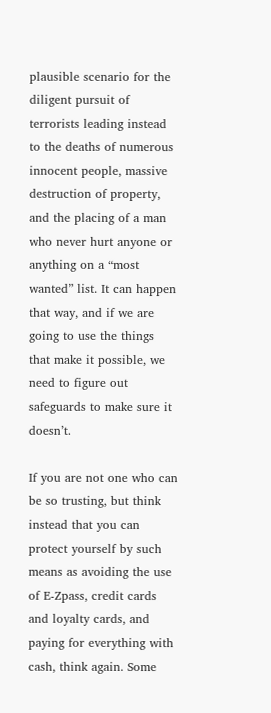plausible scenario for the diligent pursuit of terrorists leading instead to the deaths of numerous innocent people, massive destruction of property, and the placing of a man who never hurt anyone or anything on a “most wanted” list. It can happen that way, and if we are going to use the things that make it possible, we need to figure out safeguards to make sure it doesn’t.

If you are not one who can be so trusting, but think instead that you can protect yourself by such means as avoiding the use of E-Zpass, credit cards and loyalty cards, and paying for everything with cash, think again. Some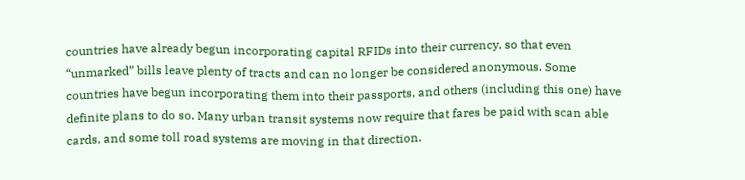countries have already begun incorporating capital RFIDs into their currency, so that even “unmarked” bills leave plenty of tracts and can no longer be considered anonymous. Some countries have begun incorporating them into their passports, and others (including this one) have definite plans to do so. Many urban transit systems now require that fares be paid with scan able cards, and some toll road systems are moving in that direction.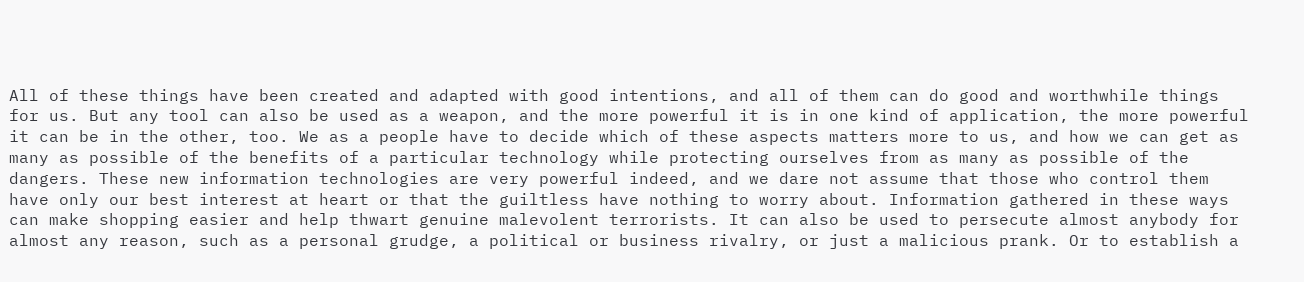All of these things have been created and adapted with good intentions, and all of them can do good and worthwhile things for us. But any tool can also be used as a weapon, and the more powerful it is in one kind of application, the more powerful it can be in the other, too. We as a people have to decide which of these aspects matters more to us, and how we can get as many as possible of the benefits of a particular technology while protecting ourselves from as many as possible of the dangers. These new information technologies are very powerful indeed, and we dare not assume that those who control them have only our best interest at heart or that the guiltless have nothing to worry about. Information gathered in these ways can make shopping easier and help thwart genuine malevolent terrorists. It can also be used to persecute almost anybody for almost any reason, such as a personal grudge, a political or business rivalry, or just a malicious prank. Or to establish a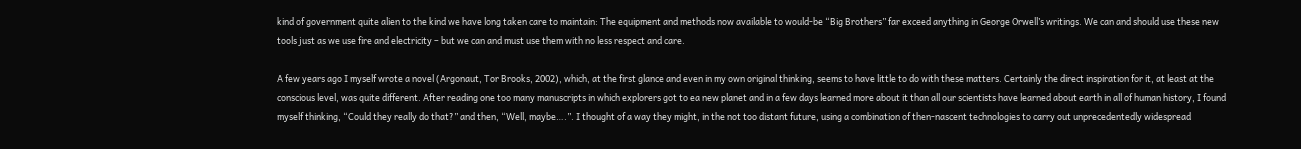kind of government quite alien to the kind we have long taken care to maintain: The equipment and methods now available to would-be “Big Brothers” far exceed anything in George Orwell’s writings. We can and should use these new tools just as we use fire and electricity – but we can and must use them with no less respect and care.

A few years ago I myself wrote a novel (Argonaut, Tor Brooks, 2002), which, at the first glance and even in my own original thinking, seems to have little to do with these matters. Certainly the direct inspiration for it, at least at the conscious level, was quite different. After reading one too many manuscripts in which explorers got to ea new planet and in a few days learned more about it than all our scientists have learned about earth in all of human history, I found myself thinking, “Could they really do that?” and then, “Well, maybe….”. I thought of a way they might, in the not too distant future, using a combination of then-nascent technologies to carry out unprecedentedly widespread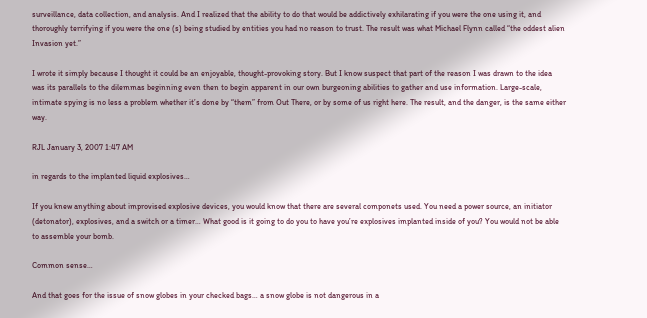surveillance, data collection, and analysis. And I realized that the ability to do that would be addictively exhilarating if you were the one using it, and thoroughly terrifying if you were the one (s) being studied by entities you had no reason to trust. The result was what Michael Flynn called “the oddest alien Invasion yet.”

I wrote it simply because I thought it could be an enjoyable, thought-provoking story. But I know suspect that part of the reason I was drawn to the idea was its parallels to the dilemmas beginning even then to begin apparent in our own burgeoning abilities to gather and use information. Large-scale, intimate spying is no less a problem whether it’s done by “them” from Out There, or by some of us right here. The result, and the danger, is the same either way.

RJL January 3, 2007 1:47 AM

in regards to the implanted liquid explosives…

If you knew anything about improvised explosive devices, you would know that there are several componets used. You need a power source, an initiator (detonator), explosives, and a switch or a timer… What good is it going to do you to have you’re explosives implanted inside of you? You would not be able to assemble your bomb.

Common sense…

And that goes for the issue of snow globes in your checked bags… a snow globe is not dangerous in a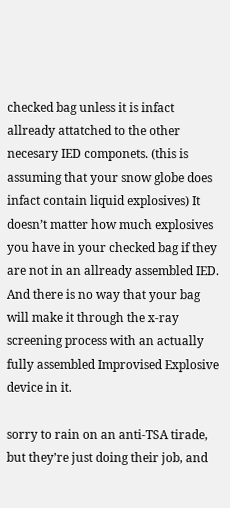checked bag unless it is infact allready attatched to the other necesary IED componets. (this is assuming that your snow globe does infact contain liquid explosives) It doesn’t matter how much explosives you have in your checked bag if they are not in an allready assembled IED. And there is no way that your bag will make it through the x-ray screening process with an actually fully assembled Improvised Explosive device in it.

sorry to rain on an anti-TSA tirade, but they’re just doing their job, and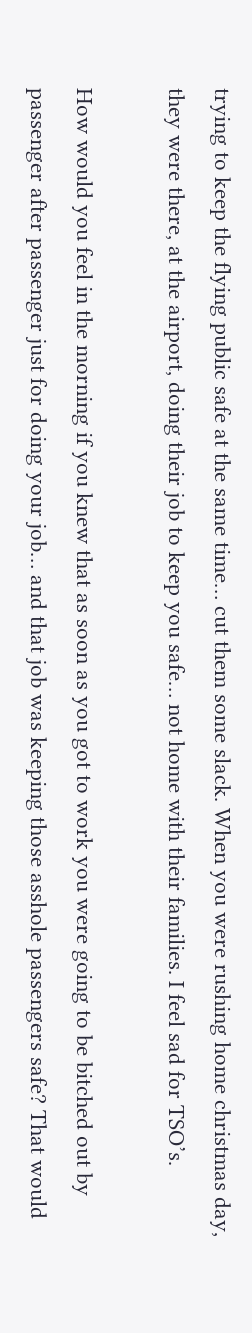trying to keep the flying public safe at the same time… cut them some slack. When you were rushing home christmas day, they were there, at the airport, doing their job to keep you safe… not home with their families. I feel sad for TSO’s.

How would you feel in the morning if you knew that as soon as you got to work you were going to be bitched out by passenger after passenger just for doing your job… and that job was keeping those asshole passengers safe? That would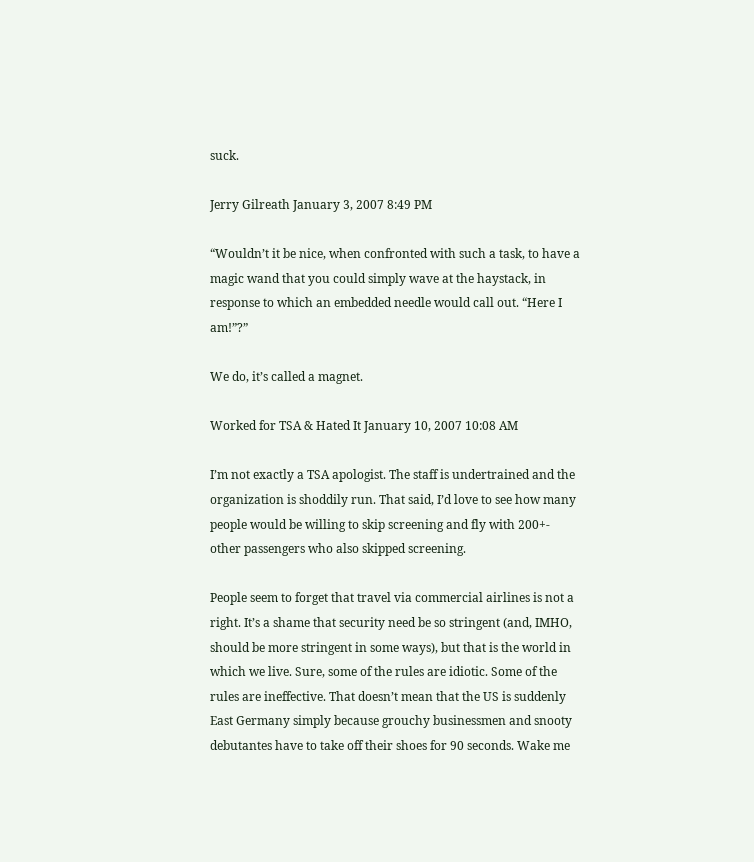suck.

Jerry Gilreath January 3, 2007 8:49 PM

“Wouldn’t it be nice, when confronted with such a task, to have a magic wand that you could simply wave at the haystack, in response to which an embedded needle would call out. “Here I am!”?”

We do, it’s called a magnet.

Worked for TSA & Hated It January 10, 2007 10:08 AM

I’m not exactly a TSA apologist. The staff is undertrained and the organization is shoddily run. That said, I’d love to see how many people would be willing to skip screening and fly with 200+- other passengers who also skipped screening.

People seem to forget that travel via commercial airlines is not a right. It’s a shame that security need be so stringent (and, IMHO, should be more stringent in some ways), but that is the world in which we live. Sure, some of the rules are idiotic. Some of the rules are ineffective. That doesn’t mean that the US is suddenly East Germany simply because grouchy businessmen and snooty debutantes have to take off their shoes for 90 seconds. Wake me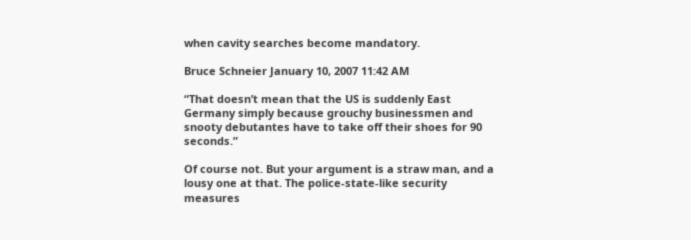when cavity searches become mandatory.

Bruce Schneier January 10, 2007 11:42 AM

“That doesn’t mean that the US is suddenly East Germany simply because grouchy businessmen and snooty debutantes have to take off their shoes for 90 seconds.”

Of course not. But your argument is a straw man, and a lousy one at that. The police-state-like security measures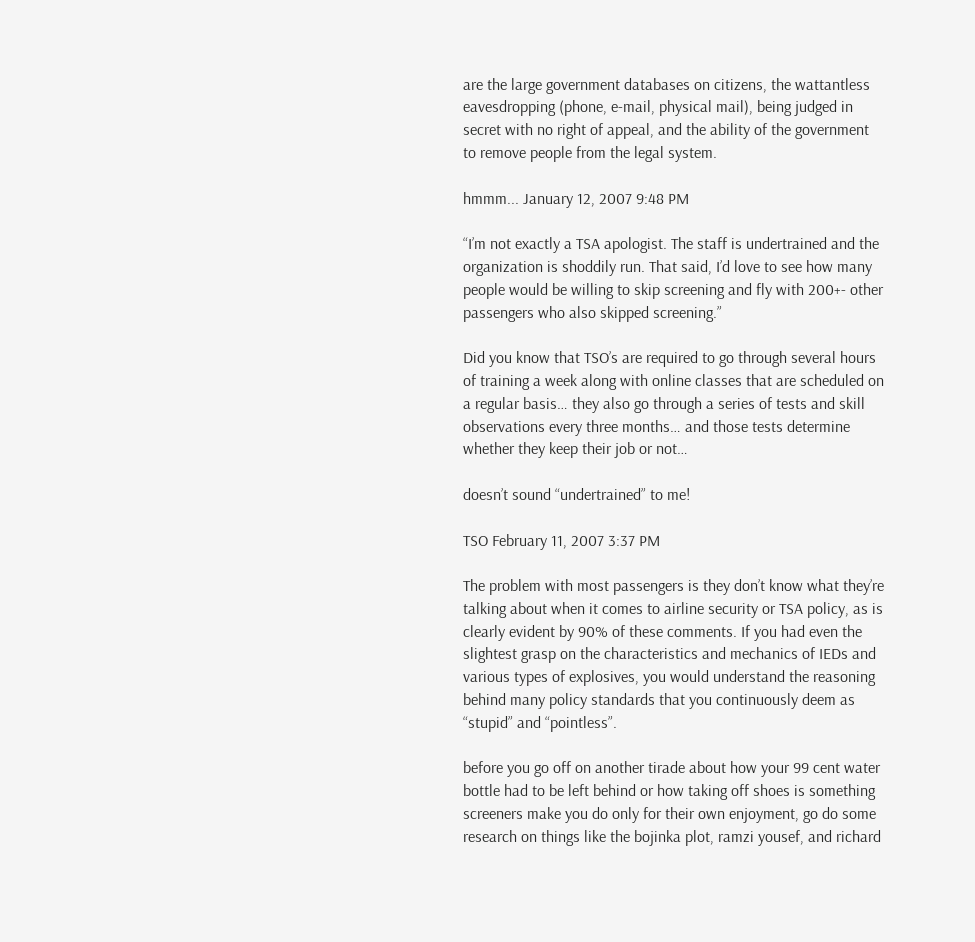are the large government databases on citizens, the wattantless eavesdropping (phone, e-mail, physical mail), being judged in secret with no right of appeal, and the ability of the government to remove people from the legal system.

hmmm... January 12, 2007 9:48 PM

“I’m not exactly a TSA apologist. The staff is undertrained and the organization is shoddily run. That said, I’d love to see how many people would be willing to skip screening and fly with 200+- other passengers who also skipped screening.”

Did you know that TSO’s are required to go through several hours of training a week along with online classes that are scheduled on a regular basis… they also go through a series of tests and skill observations every three months… and those tests determine whether they keep their job or not…

doesn’t sound “undertrained” to me!

TSO February 11, 2007 3:37 PM

The problem with most passengers is they don’t know what they’re talking about when it comes to airline security or TSA policy, as is clearly evident by 90% of these comments. If you had even the slightest grasp on the characteristics and mechanics of IEDs and various types of explosives, you would understand the reasoning behind many policy standards that you continuously deem as “stupid” and “pointless”.

before you go off on another tirade about how your 99 cent water bottle had to be left behind or how taking off shoes is something screeners make you do only for their own enjoyment, go do some research on things like the bojinka plot, ramzi yousef, and richard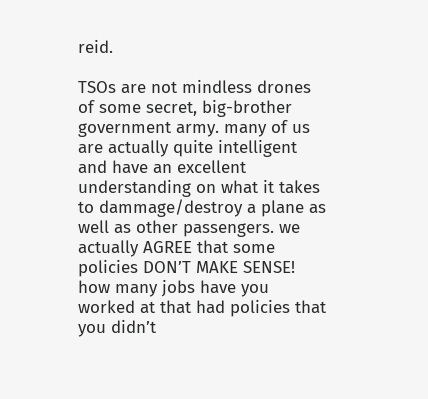reid.

TSOs are not mindless drones of some secret, big-brother government army. many of us are actually quite intelligent and have an excellent understanding on what it takes to dammage/destroy a plane as well as other passengers. we actually AGREE that some policies DON’T MAKE SENSE! how many jobs have you worked at that had policies that you didn’t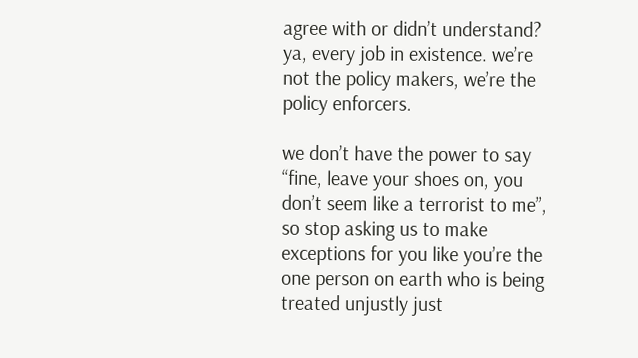agree with or didn’t understand? ya, every job in existence. we’re not the policy makers, we’re the policy enforcers.

we don’t have the power to say “fine, leave your shoes on, you don’t seem like a terrorist to me”, so stop asking us to make exceptions for you like you’re the one person on earth who is being treated unjustly just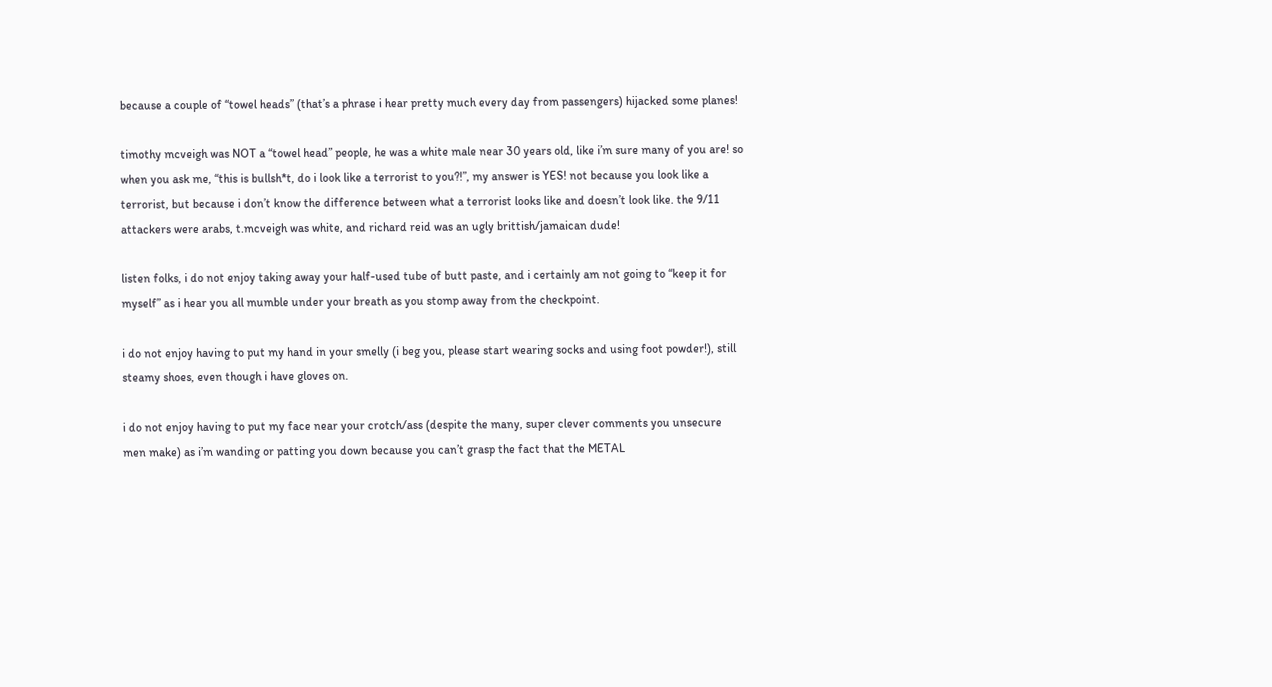because a couple of “towel heads” (that’s a phrase i hear pretty much every day from passengers) hijacked some planes!

timothy mcveigh was NOT a “towel head” people, he was a white male near 30 years old, like i’m sure many of you are! so when you ask me, “this is bullsh*t, do i look like a terrorist to you?!”, my answer is YES! not because you look like a terrorist, but because i don’t know the difference between what a terrorist looks like and doesn’t look like. the 9/11 attackers were arabs, t.mcveigh was white, and richard reid was an ugly brittish/jamaican dude!

listen folks, i do not enjoy taking away your half-used tube of butt paste, and i certainly am not going to “keep it for myself” as i hear you all mumble under your breath as you stomp away from the checkpoint.

i do not enjoy having to put my hand in your smelly (i beg you, please start wearing socks and using foot powder!), still steamy shoes, even though i have gloves on.

i do not enjoy having to put my face near your crotch/ass (despite the many, super clever comments you unsecure men make) as i’m wanding or patting you down because you can’t grasp the fact that the METAL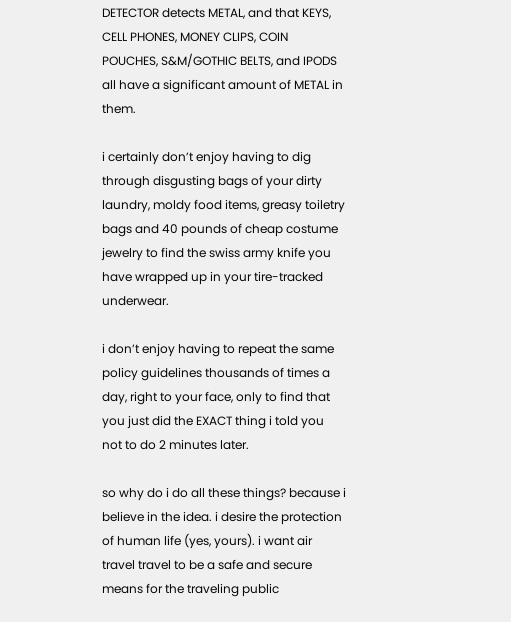DETECTOR detects METAL, and that KEYS, CELL PHONES, MONEY CLIPS, COIN POUCHES, S&M/GOTHIC BELTS, and IPODS all have a significant amount of METAL in them.

i certainly don’t enjoy having to dig through disgusting bags of your dirty laundry, moldy food items, greasy toiletry bags and 40 pounds of cheap costume jewelry to find the swiss army knife you have wrapped up in your tire-tracked underwear.

i don’t enjoy having to repeat the same policy guidelines thousands of times a day, right to your face, only to find that you just did the EXACT thing i told you not to do 2 minutes later.

so why do i do all these things? because i believe in the idea. i desire the protection of human life (yes, yours). i want air travel travel to be a safe and secure means for the traveling public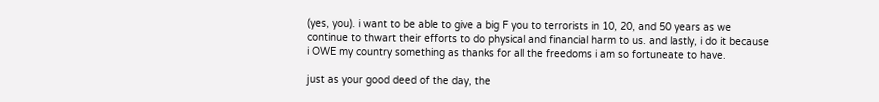(yes, you). i want to be able to give a big F you to terrorists in 10, 20, and 50 years as we continue to thwart their efforts to do physical and financial harm to us. and lastly, i do it because i OWE my country something as thanks for all the freedoms i am so fortuneate to have.

just as your good deed of the day, the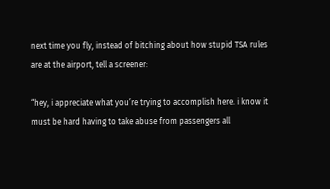next time you fly, instead of bitching about how stupid TSA rules are at the airport, tell a screener:

“hey, i appreciate what you’re trying to accomplish here. i know it must be hard having to take abuse from passengers all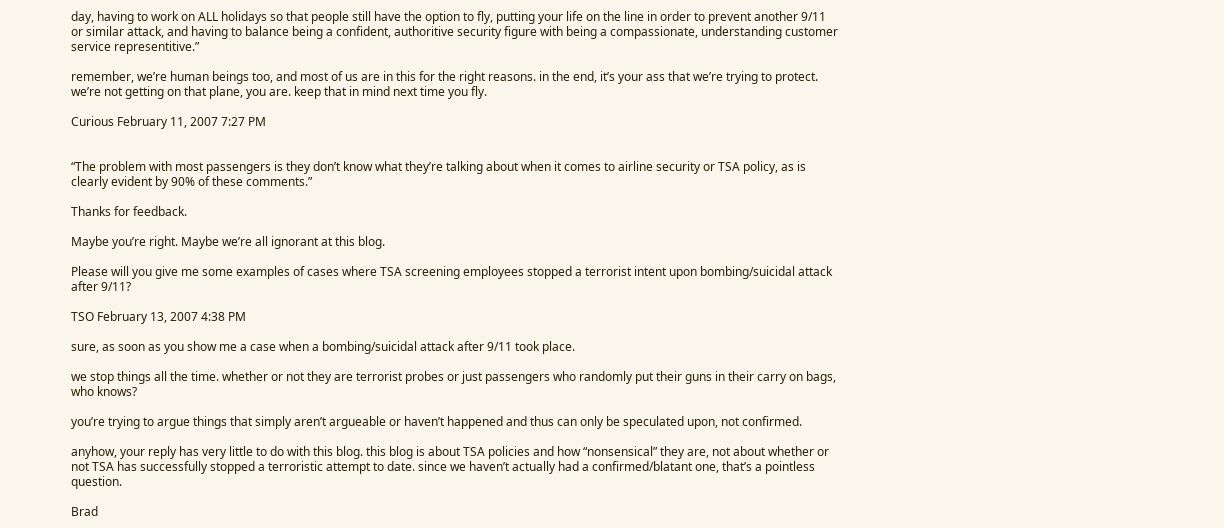day, having to work on ALL holidays so that people still have the option to fly, putting your life on the line in order to prevent another 9/11 or similar attack, and having to balance being a confident, authoritive security figure with being a compassionate, understanding customer service representitive.”

remember, we’re human beings too, and most of us are in this for the right reasons. in the end, it’s your ass that we’re trying to protect. we’re not getting on that plane, you are. keep that in mind next time you fly.

Curious February 11, 2007 7:27 PM


“The problem with most passengers is they don’t know what they’re talking about when it comes to airline security or TSA policy, as is clearly evident by 90% of these comments.”

Thanks for feedback.

Maybe you’re right. Maybe we’re all ignorant at this blog.

Please will you give me some examples of cases where TSA screening employees stopped a terrorist intent upon bombing/suicidal attack after 9/11?

TSO February 13, 2007 4:38 PM

sure, as soon as you show me a case when a bombing/suicidal attack after 9/11 took place.

we stop things all the time. whether or not they are terrorist probes or just passengers who randomly put their guns in their carry on bags, who knows?

you’re trying to argue things that simply aren’t argueable or haven’t happened and thus can only be speculated upon, not confirmed.

anyhow, your reply has very little to do with this blog. this blog is about TSA policies and how “nonsensical” they are, not about whether or not TSA has successfully stopped a terroristic attempt to date. since we haven’t actually had a confirmed/blatant one, that’s a pointless question.

Brad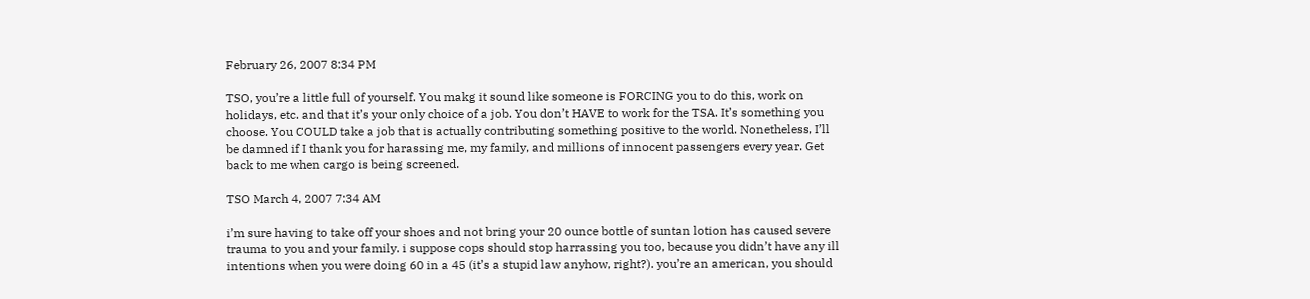February 26, 2007 8:34 PM

TSO, you’re a little full of yourself. You makg it sound like someone is FORCING you to do this, work on holidays, etc. and that it’s your only choice of a job. You don’t HAVE to work for the TSA. It’s something you choose. You COULD take a job that is actually contributing something positive to the world. Nonetheless, I’ll be damned if I thank you for harassing me, my family, and millions of innocent passengers every year. Get back to me when cargo is being screened.

TSO March 4, 2007 7:34 AM

i’m sure having to take off your shoes and not bring your 20 ounce bottle of suntan lotion has caused severe trauma to you and your family. i suppose cops should stop harrassing you too, because you didn’t have any ill intentions when you were doing 60 in a 45 (it’s a stupid law anyhow, right?). you’re an american, you should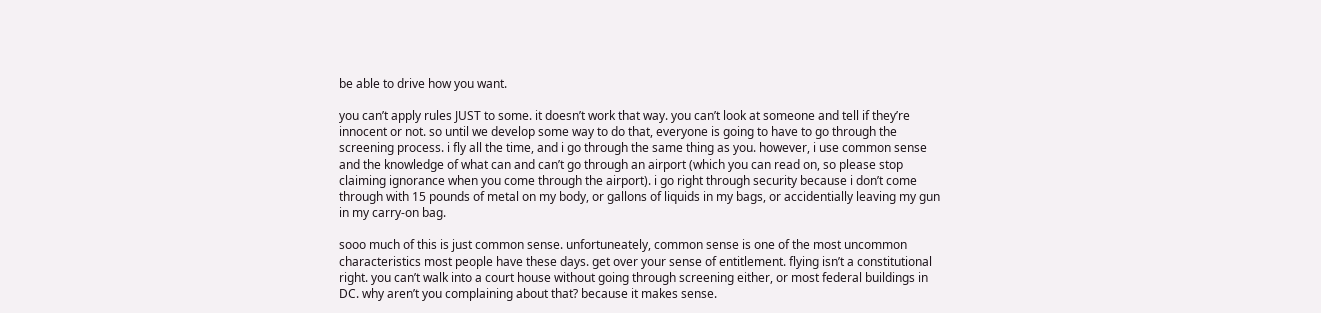be able to drive how you want.

you can’t apply rules JUST to some. it doesn’t work that way. you can’t look at someone and tell if they’re innocent or not. so until we develop some way to do that, everyone is going to have to go through the screening process. i fly all the time, and i go through the same thing as you. however, i use common sense and the knowledge of what can and can’t go through an airport (which you can read on, so please stop claiming ignorance when you come through the airport). i go right through security because i don’t come through with 15 pounds of metal on my body, or gallons of liquids in my bags, or accidentially leaving my gun in my carry-on bag.

sooo much of this is just common sense. unfortuneately, common sense is one of the most uncommon characteristics most people have these days. get over your sense of entitlement. flying isn’t a constitutional right. you can’t walk into a court house without going through screening either, or most federal buildings in DC. why aren’t you complaining about that? because it makes sense.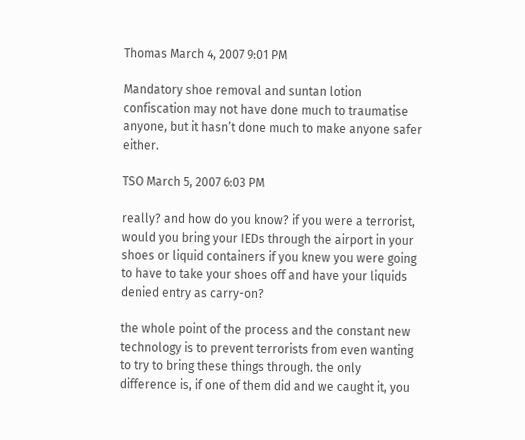Thomas March 4, 2007 9:01 PM

Mandatory shoe removal and suntan lotion confiscation may not have done much to traumatise anyone, but it hasn’t done much to make anyone safer either.

TSO March 5, 2007 6:03 PM

really? and how do you know? if you were a terrorist, would you bring your IEDs through the airport in your shoes or liquid containers if you knew you were going to have to take your shoes off and have your liquids denied entry as carry-on?

the whole point of the process and the constant new technology is to prevent terrorists from even wanting to try to bring these things through. the only difference is, if one of them did and we caught it, you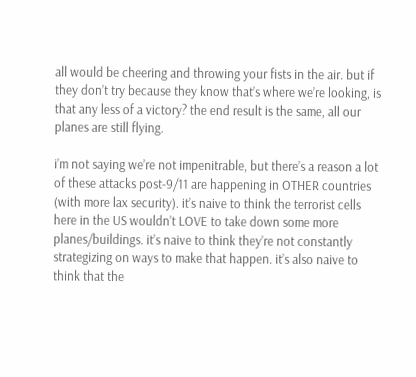all would be cheering and throwing your fists in the air. but if they don’t try because they know that’s where we’re looking, is that any less of a victory? the end result is the same, all our planes are still flying.

i’m not saying we’re not impenitrable, but there’s a reason a lot of these attacks post-9/11 are happening in OTHER countries (with more lax security). it’s naive to think the terrorist cells here in the US wouldn’t LOVE to take down some more planes/buildings. it’s naive to think they’re not constantly strategizing on ways to make that happen. it’s also naive to think that the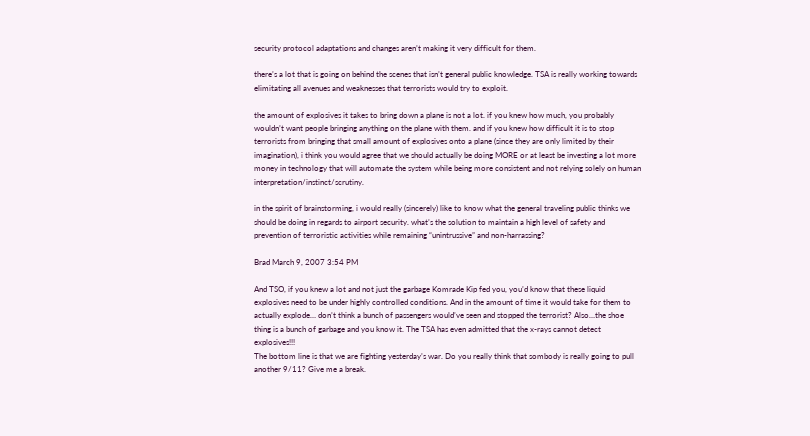security protocol adaptations and changes aren’t making it very difficult for them.

there’s a lot that is going on behind the scenes that isn’t general public knowledge. TSA is really working towards elimitating all avenues and weaknesses that terrorists would try to exploit.

the amount of explosives it takes to bring down a plane is not a lot. if you knew how much, you probably wouldn’t want people bringing anything on the plane with them. and if you knew how difficult it is to stop terrorists from bringing that small amount of explosives onto a plane (since they are only limited by their imagination), i think you would agree that we should actually be doing MORE or at least be investing a lot more money in technology that will automate the system while being more consistent and not relying solely on human interpretation/instinct/scrutiny.

in the spirit of brainstorming, i would really (sincerely) like to know what the general traveling public thinks we should be doing in regards to airport security. what’s the solution to maintain a high level of safety and prevention of terroristic activities while remaining “unintrussive” and non-harrassing?

Brad March 9, 2007 3:54 PM

And TSO, if you knew a lot and not just the garbage Komrade Kip fed you, you’d know that these liquid explosives need to be under highly controlled conditions. And in the amount of time it would take for them to actually explode… don’t think a bunch of passengers would’ve seen and stopped the terrorist? Also…the shoe thing is a bunch of garbage and you know it. The TSA has even admitted that the x-rays cannot detect explosives!!!
The bottom line is that we are fighting yesterday’s war. Do you really think that sombody is really going to pull another 9/11? Give me a break.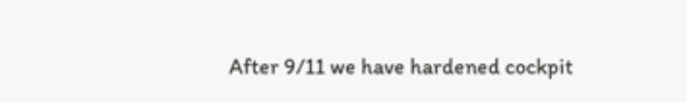After 9/11 we have hardened cockpit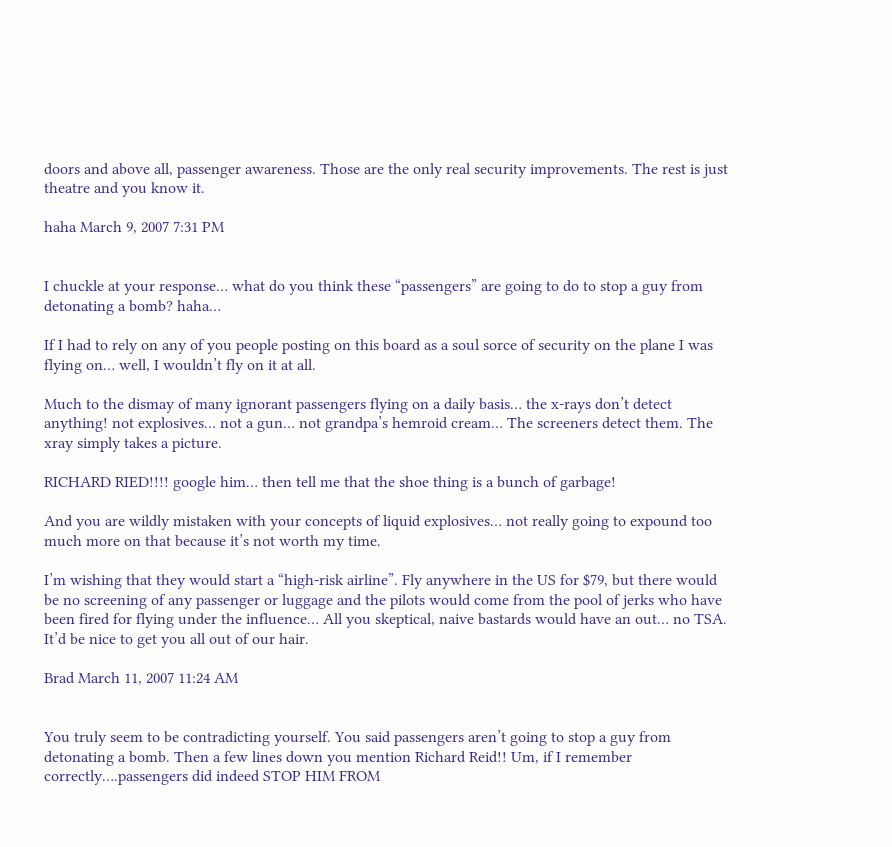doors and above all, passenger awareness. Those are the only real security improvements. The rest is just theatre and you know it.

haha March 9, 2007 7:31 PM


I chuckle at your response… what do you think these “passengers” are going to do to stop a guy from detonating a bomb? haha…

If I had to rely on any of you people posting on this board as a soul sorce of security on the plane I was flying on… well, I wouldn’t fly on it at all.

Much to the dismay of many ignorant passengers flying on a daily basis… the x-rays don’t detect anything! not explosives… not a gun… not grandpa’s hemroid cream… The screeners detect them. The xray simply takes a picture.

RICHARD RIED!!!! google him… then tell me that the shoe thing is a bunch of garbage!

And you are wildly mistaken with your concepts of liquid explosives… not really going to expound too much more on that because it’s not worth my time.

I’m wishing that they would start a “high-risk airline”. Fly anywhere in the US for $79, but there would be no screening of any passenger or luggage and the pilots would come from the pool of jerks who have been fired for flying under the influence… All you skeptical, naive bastards would have an out… no TSA. It’d be nice to get you all out of our hair.

Brad March 11, 2007 11:24 AM


You truly seem to be contradicting yourself. You said passengers aren’t going to stop a guy from detonating a bomb. Then a few lines down you mention Richard Reid!! Um, if I remember correctly….passengers did indeed STOP HIM FROM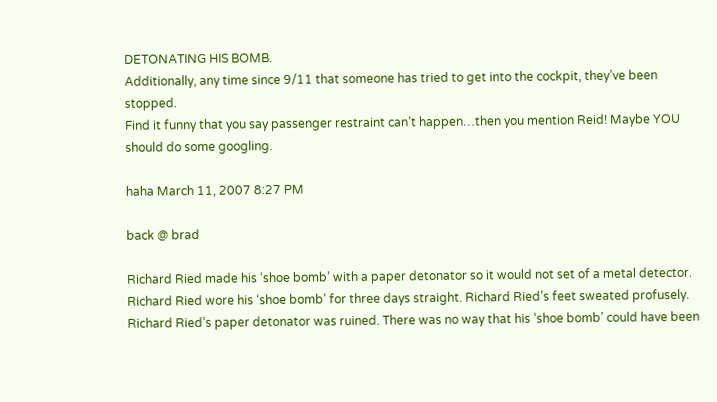DETONATING HIS BOMB.
Additionally, any time since 9/11 that someone has tried to get into the cockpit, they’ve been stopped.
Find it funny that you say passenger restraint can’t happen…then you mention Reid! Maybe YOU should do some googling.

haha March 11, 2007 8:27 PM

back @ brad

Richard Ried made his ‘shoe bomb’ with a paper detonator so it would not set of a metal detector. Richard Ried wore his ‘shoe bomb’ for three days straight. Richard Ried’s feet sweated profusely. Richard Ried’s paper detonator was ruined. There was no way that his ‘shoe bomb’ could have been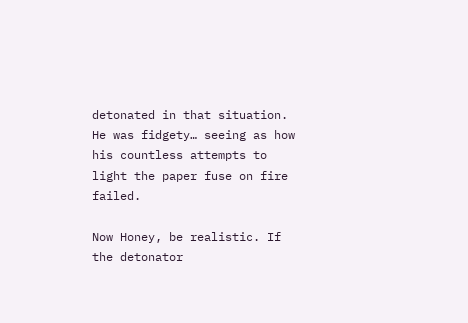detonated in that situation. He was fidgety… seeing as how his countless attempts to light the paper fuse on fire failed.

Now Honey, be realistic. If the detonator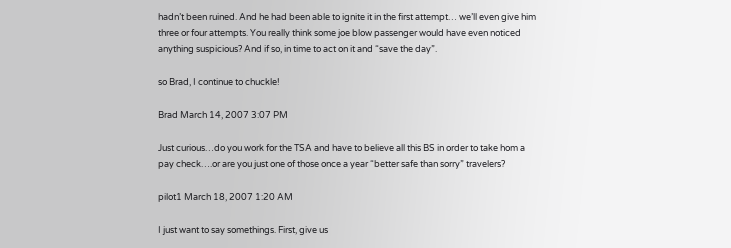hadn’t been ruined. And he had been able to ignite it in the first attempt… we’ll even give him three or four attempts. You really think some joe blow passenger would have even noticed anything suspicious? And if so, in time to act on it and “save the day”.

so Brad, I continue to chuckle!

Brad March 14, 2007 3:07 PM

Just curious…do you work for the TSA and have to believe all this BS in order to take hom a pay check….or are you just one of those once a year “better safe than sorry” travelers?

pilot1 March 18, 2007 1:20 AM

I just want to say somethings. First, give us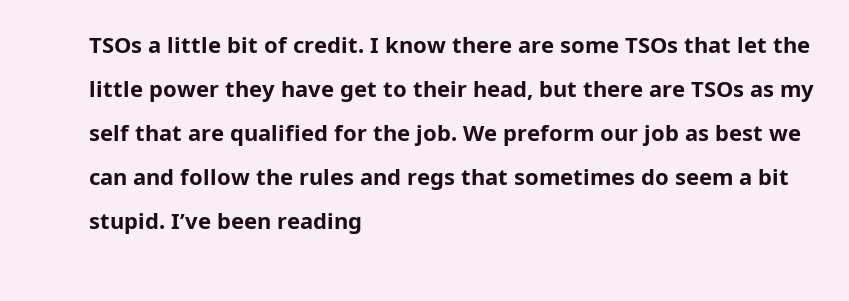TSOs a little bit of credit. I know there are some TSOs that let the little power they have get to their head, but there are TSOs as my self that are qualified for the job. We preform our job as best we can and follow the rules and regs that sometimes do seem a bit stupid. I’ve been reading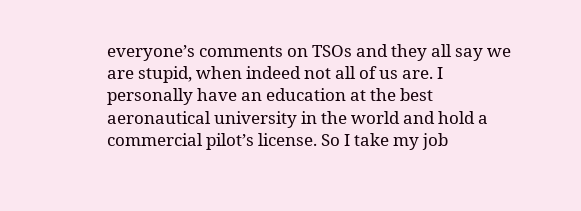everyone’s comments on TSOs and they all say we are stupid, when indeed not all of us are. I personally have an education at the best aeronautical university in the world and hold a commercial pilot’s license. So I take my job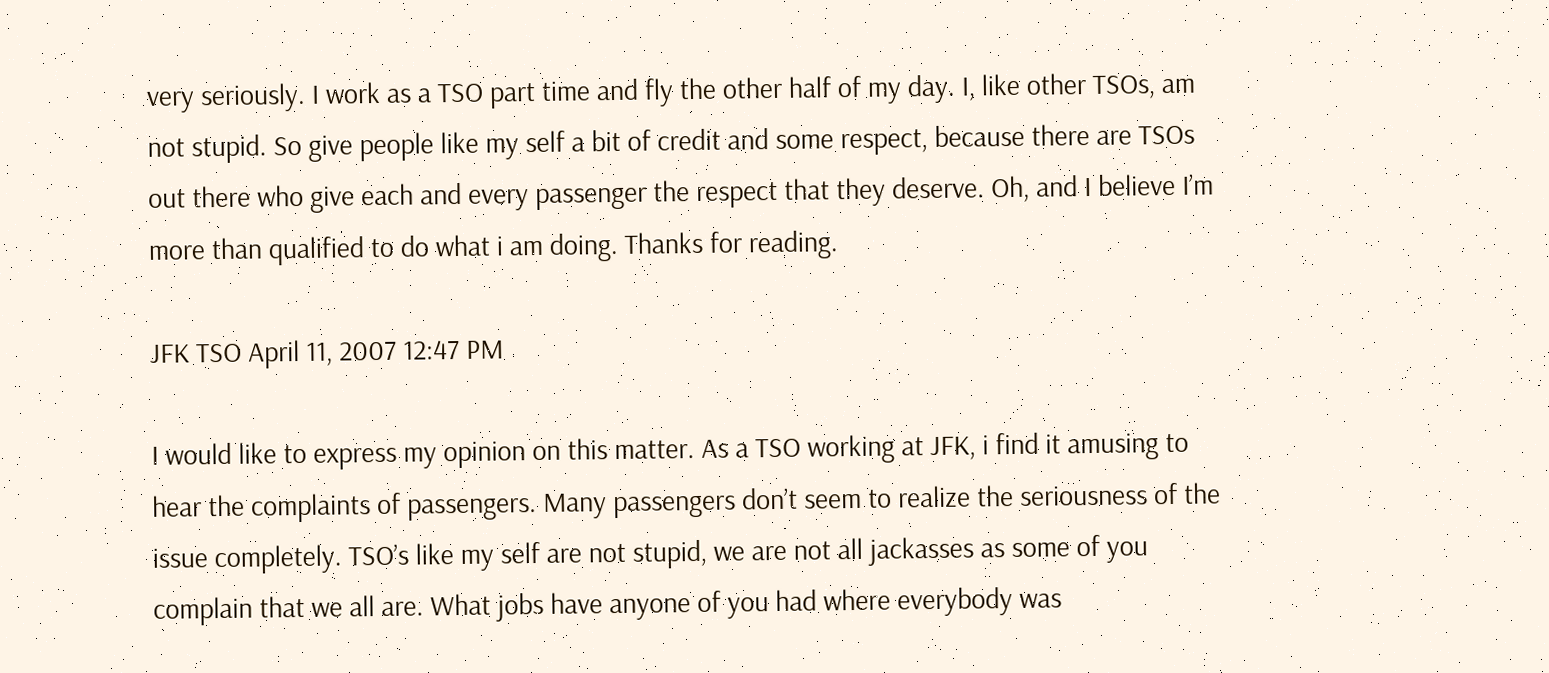very seriously. I work as a TSO part time and fly the other half of my day. I, like other TSOs, am not stupid. So give people like my self a bit of credit and some respect, because there are TSOs out there who give each and every passenger the respect that they deserve. Oh, and I believe I’m more than qualified to do what i am doing. Thanks for reading.

JFK TSO April 11, 2007 12:47 PM

I would like to express my opinion on this matter. As a TSO working at JFK, i find it amusing to hear the complaints of passengers. Many passengers don’t seem to realize the seriousness of the issue completely. TSO’s like my self are not stupid, we are not all jackasses as some of you complain that we all are. What jobs have anyone of you had where everybody was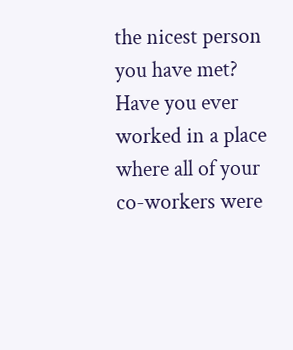the nicest person you have met? Have you ever worked in a place where all of your co-workers were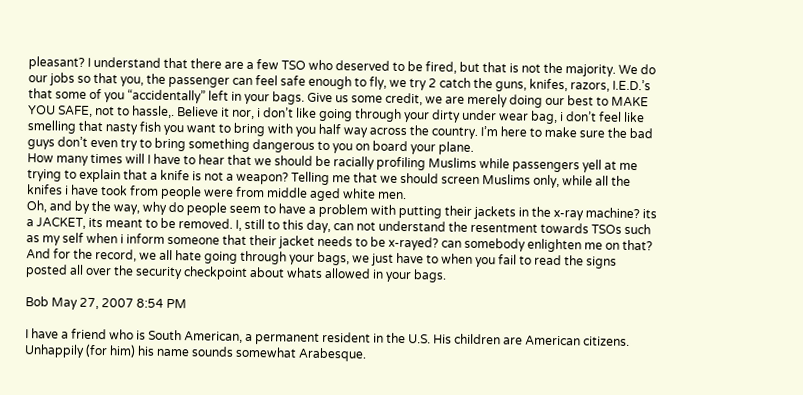pleasant? I understand that there are a few TSO who deserved to be fired, but that is not the majority. We do our jobs so that you, the passenger can feel safe enough to fly, we try 2 catch the guns, knifes, razors, I.E.D.’s that some of you “accidentally” left in your bags. Give us some credit, we are merely doing our best to MAKE YOU SAFE, not to hassle,. Believe it nor, i don’t like going through your dirty under wear bag, i don’t feel like smelling that nasty fish you want to bring with you half way across the country. I’m here to make sure the bad guys don’t even try to bring something dangerous to you on board your plane.
How many times will I have to hear that we should be racially profiling Muslims while passengers yell at me trying to explain that a knife is not a weapon? Telling me that we should screen Muslims only, while all the knifes i have took from people were from middle aged white men.
Oh, and by the way, why do people seem to have a problem with putting their jackets in the x-ray machine? its a JACKET, its meant to be removed. I, still to this day, can not understand the resentment towards TSOs such as my self when i inform someone that their jacket needs to be x-rayed? can somebody enlighten me on that?
And for the record, we all hate going through your bags, we just have to when you fail to read the signs posted all over the security checkpoint about whats allowed in your bags.

Bob May 27, 2007 8:54 PM

I have a friend who is South American, a permanent resident in the U.S. His children are American citizens. Unhappily (for him) his name sounds somewhat Arabesque.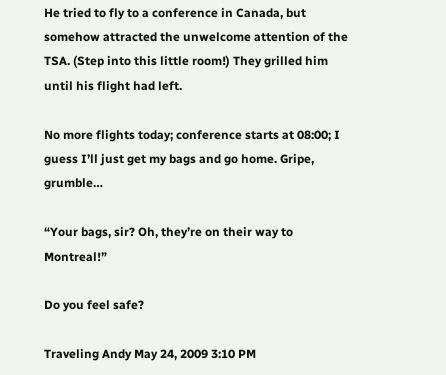He tried to fly to a conference in Canada, but somehow attracted the unwelcome attention of the TSA. (Step into this little room!) They grilled him until his flight had left.

No more flights today; conference starts at 08:00; I guess I’ll just get my bags and go home. Gripe, grumble…

“Your bags, sir? Oh, they’re on their way to Montreal!”

Do you feel safe?

Traveling Andy May 24, 2009 3:10 PM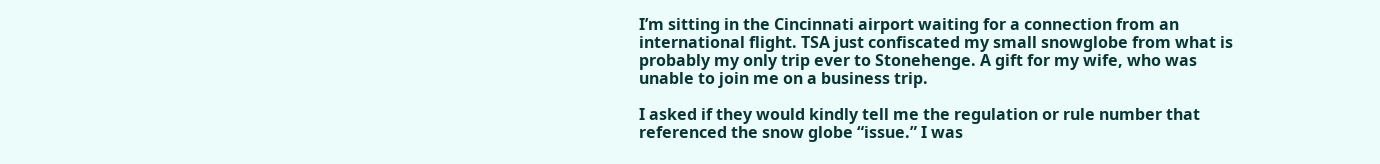I’m sitting in the Cincinnati airport waiting for a connection from an international flight. TSA just confiscated my small snowglobe from what is probably my only trip ever to Stonehenge. A gift for my wife, who was unable to join me on a business trip.

I asked if they would kindly tell me the regulation or rule number that referenced the snow globe “issue.” I was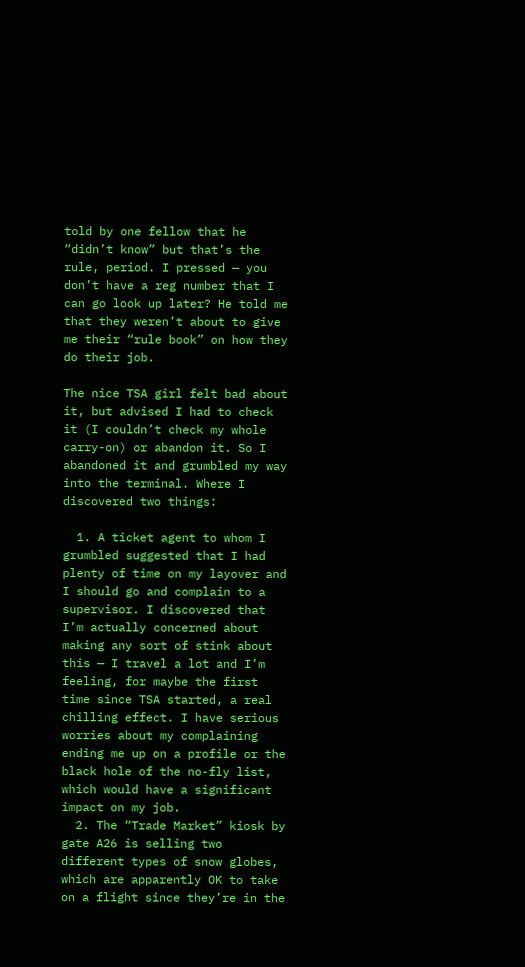told by one fellow that he “didn’t know” but that’s the rule, period. I pressed — you don’t have a reg number that I can go look up later? He told me that they weren’t about to give me their “rule book” on how they do their job.

The nice TSA girl felt bad about it, but advised I had to check it (I couldn’t check my whole carry-on) or abandon it. So I abandoned it and grumbled my way into the terminal. Where I discovered two things:

  1. A ticket agent to whom I grumbled suggested that I had plenty of time on my layover and I should go and complain to a supervisor. I discovered that I’m actually concerned about making any sort of stink about this — I travel a lot and I’m feeling, for maybe the first time since TSA started, a real chilling effect. I have serious worries about my complaining ending me up on a profile or the black hole of the no-fly list, which would have a significant impact on my job.
  2. The “Trade Market” kiosk by gate A26 is selling two different types of snow globes, which are apparently OK to take on a flight since they’re in the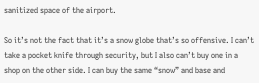sanitized space of the airport.

So it’s not the fact that it’s a snow globe that’s so offensive. I can’t take a pocket knife through security, but I also can’t buy one in a shop on the other side. I can buy the same “snow” and base and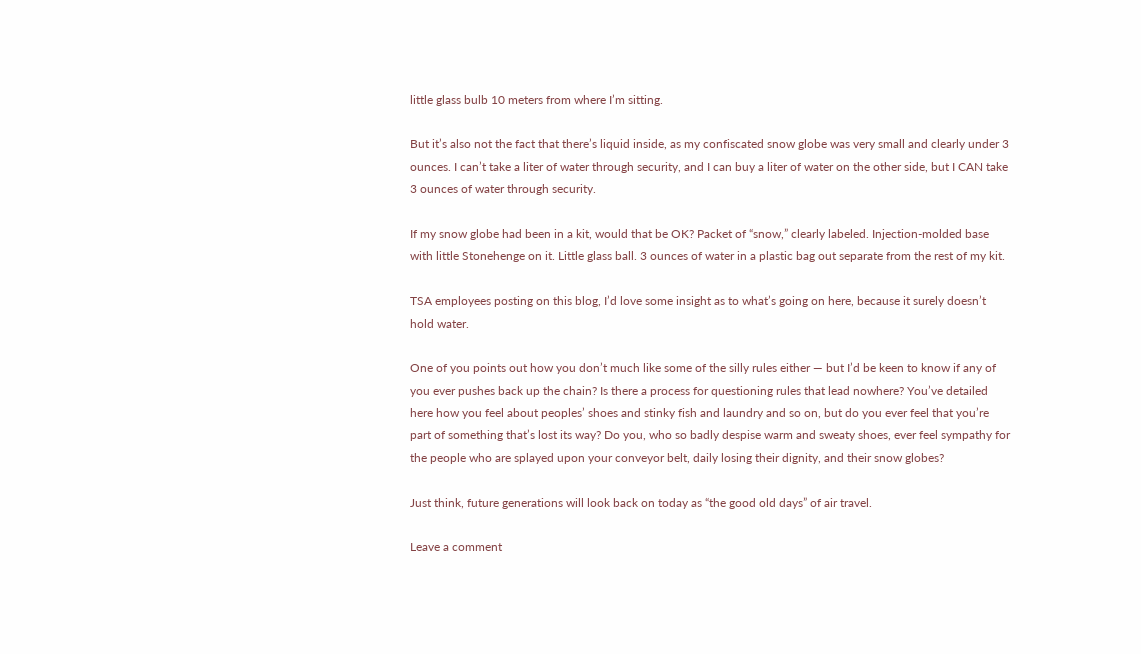little glass bulb 10 meters from where I’m sitting.

But it’s also not the fact that there’s liquid inside, as my confiscated snow globe was very small and clearly under 3 ounces. I can’t take a liter of water through security, and I can buy a liter of water on the other side, but I CAN take 3 ounces of water through security.

If my snow globe had been in a kit, would that be OK? Packet of “snow,” clearly labeled. Injection-molded base with little Stonehenge on it. Little glass ball. 3 ounces of water in a plastic bag out separate from the rest of my kit.

TSA employees posting on this blog, I’d love some insight as to what’s going on here, because it surely doesn’t hold water.

One of you points out how you don’t much like some of the silly rules either — but I’d be keen to know if any of you ever pushes back up the chain? Is there a process for questioning rules that lead nowhere? You’ve detailed here how you feel about peoples’ shoes and stinky fish and laundry and so on, but do you ever feel that you’re part of something that’s lost its way? Do you, who so badly despise warm and sweaty shoes, ever feel sympathy for the people who are splayed upon your conveyor belt, daily losing their dignity, and their snow globes?

Just think, future generations will look back on today as “the good old days” of air travel.

Leave a comment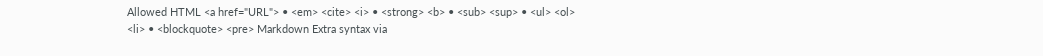Allowed HTML <a href="URL"> • <em> <cite> <i> • <strong> <b> • <sub> <sup> • <ul> <ol> <li> • <blockquote> <pre> Markdown Extra syntax via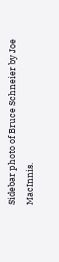Sidebar photo of Bruce Schneier by Joe MacInnis.